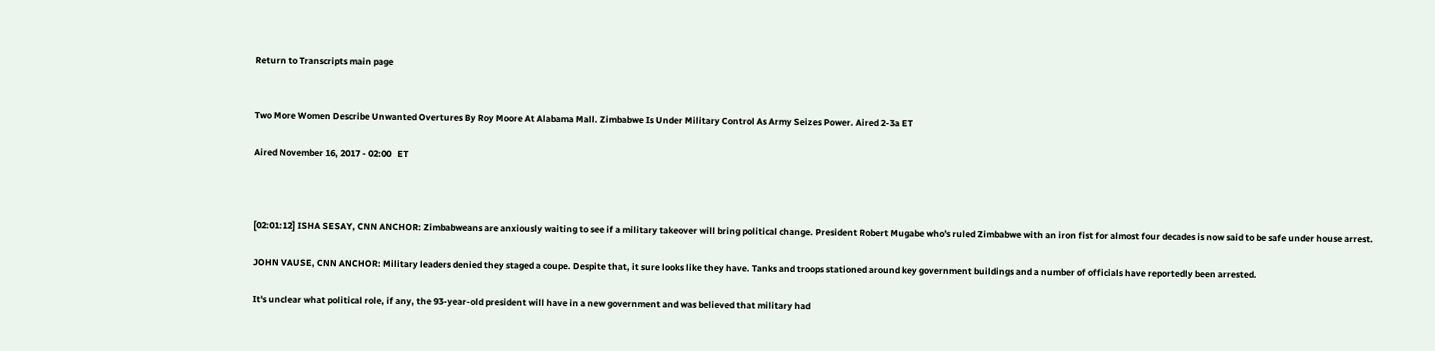Return to Transcripts main page


Two More Women Describe Unwanted Overtures By Roy Moore At Alabama Mall. Zimbabwe Is Under Military Control As Army Seizes Power. Aired 2-3a ET

Aired November 16, 2017 - 02:00   ET



[02:01:12] ISHA SESAY, CNN ANCHOR: Zimbabweans are anxiously waiting to see if a military takeover will bring political change. President Robert Mugabe who's ruled Zimbabwe with an iron fist for almost four decades is now said to be safe under house arrest.

JOHN VAUSE, CNN ANCHOR: Military leaders denied they staged a coupe. Despite that, it sure looks like they have. Tanks and troops stationed around key government buildings and a number of officials have reportedly been arrested.

It's unclear what political role, if any, the 93-year-old president will have in a new government and was believed that military had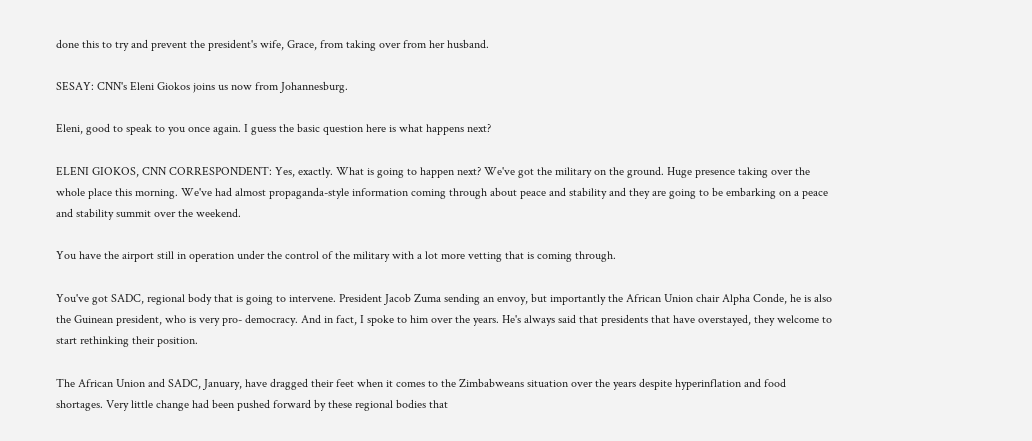done this to try and prevent the president's wife, Grace, from taking over from her husband.

SESAY: CNN's Eleni Giokos joins us now from Johannesburg.

Eleni, good to speak to you once again. I guess the basic question here is what happens next?

ELENI GIOKOS, CNN CORRESPONDENT: Yes, exactly. What is going to happen next? We've got the military on the ground. Huge presence taking over the whole place this morning. We've had almost propaganda-style information coming through about peace and stability and they are going to be embarking on a peace and stability summit over the weekend.

You have the airport still in operation under the control of the military with a lot more vetting that is coming through.

You've got SADC, regional body that is going to intervene. President Jacob Zuma sending an envoy, but importantly the African Union chair Alpha Conde, he is also the Guinean president, who is very pro- democracy. And in fact, I spoke to him over the years. He's always said that presidents that have overstayed, they welcome to start rethinking their position.

The African Union and SADC, January, have dragged their feet when it comes to the Zimbabweans situation over the years despite hyperinflation and food shortages. Very little change had been pushed forward by these regional bodies that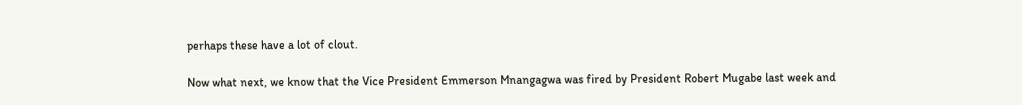perhaps these have a lot of clout.

Now what next, we know that the Vice President Emmerson Mnangagwa was fired by President Robert Mugabe last week and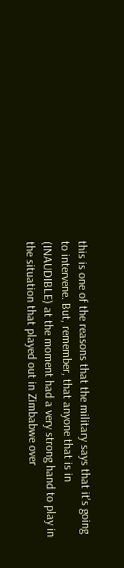this is one of the reasons that the military says that it's going to intervene. But, remember, that anyone that is in (INAUDIBLE) at the moment had a very strong hand to play in the situation that played out in Zimbabwe over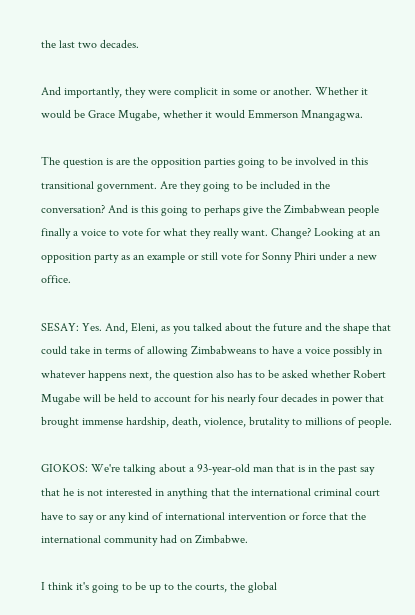the last two decades.

And importantly, they were complicit in some or another. Whether it would be Grace Mugabe, whether it would Emmerson Mnangagwa.

The question is are the opposition parties going to be involved in this transitional government. Are they going to be included in the conversation? And is this going to perhaps give the Zimbabwean people finally a voice to vote for what they really want. Change? Looking at an opposition party as an example or still vote for Sonny Phiri under a new office.

SESAY: Yes. And, Eleni, as you talked about the future and the shape that could take in terms of allowing Zimbabweans to have a voice possibly in whatever happens next, the question also has to be asked whether Robert Mugabe will be held to account for his nearly four decades in power that brought immense hardship, death, violence, brutality to millions of people.

GIOKOS: We're talking about a 93-year-old man that is in the past say that he is not interested in anything that the international criminal court have to say or any kind of international intervention or force that the international community had on Zimbabwe.

I think it's going to be up to the courts, the global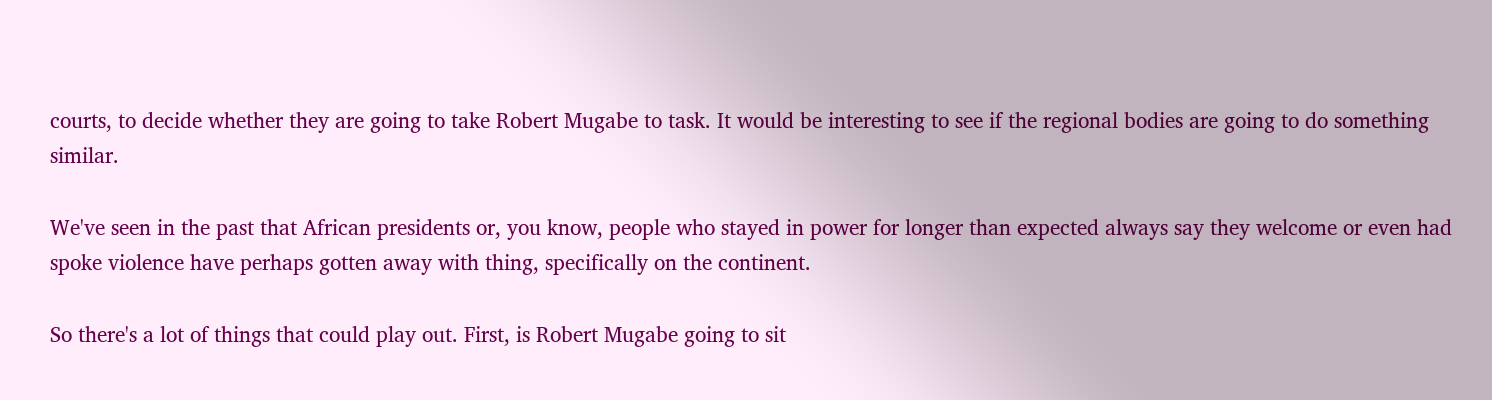courts, to decide whether they are going to take Robert Mugabe to task. It would be interesting to see if the regional bodies are going to do something similar.

We've seen in the past that African presidents or, you know, people who stayed in power for longer than expected always say they welcome or even had spoke violence have perhaps gotten away with thing, specifically on the continent.

So there's a lot of things that could play out. First, is Robert Mugabe going to sit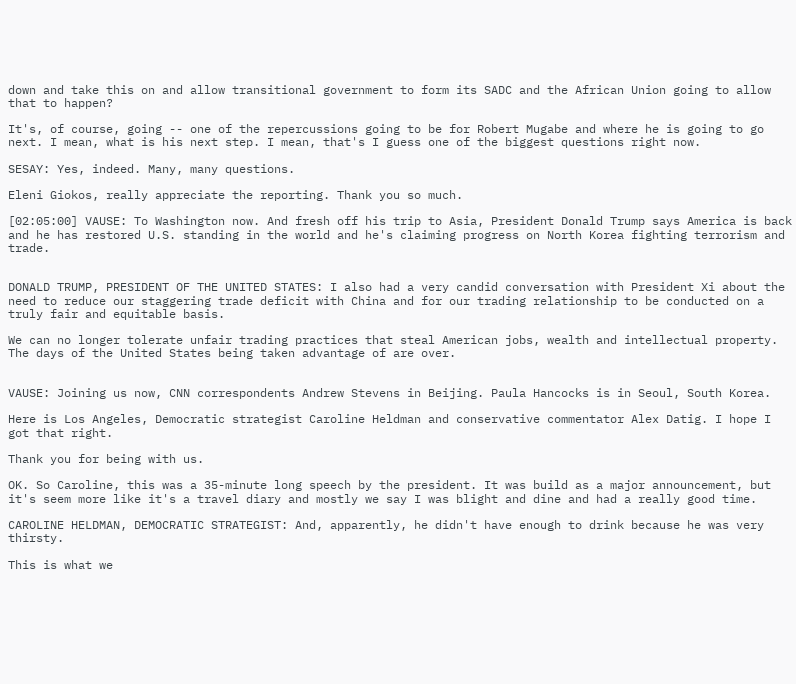down and take this on and allow transitional government to form its SADC and the African Union going to allow that to happen?

It's, of course, going -- one of the repercussions going to be for Robert Mugabe and where he is going to go next. I mean, what is his next step. I mean, that's I guess one of the biggest questions right now.

SESAY: Yes, indeed. Many, many questions.

Eleni Giokos, really appreciate the reporting. Thank you so much.

[02:05:00] VAUSE: To Washington now. And fresh off his trip to Asia, President Donald Trump says America is back and he has restored U.S. standing in the world and he's claiming progress on North Korea fighting terrorism and trade.


DONALD TRUMP, PRESIDENT OF THE UNITED STATES: I also had a very candid conversation with President Xi about the need to reduce our staggering trade deficit with China and for our trading relationship to be conducted on a truly fair and equitable basis.

We can no longer tolerate unfair trading practices that steal American jobs, wealth and intellectual property. The days of the United States being taken advantage of are over.


VAUSE: Joining us now, CNN correspondents Andrew Stevens in Beijing. Paula Hancocks is in Seoul, South Korea.

Here is Los Angeles, Democratic strategist Caroline Heldman and conservative commentator Alex Datig. I hope I got that right.

Thank you for being with us.

OK. So Caroline, this was a 35-minute long speech by the president. It was build as a major announcement, but it's seem more like it's a travel diary and mostly we say I was blight and dine and had a really good time.

CAROLINE HELDMAN, DEMOCRATIC STRATEGIST: And, apparently, he didn't have enough to drink because he was very thirsty.

This is what we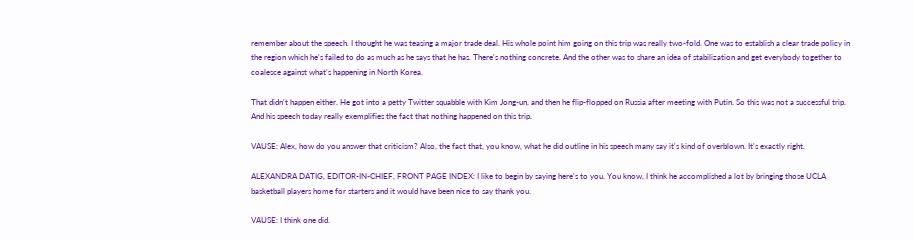remember about the speech. I thought he was teasing a major trade deal. His whole point him going on this trip was really two-fold. One was to establish a clear trade policy in the region which he's failed to do as much as he says that he has. There's nothing concrete. And the other was to share an idea of stabilization and get everybody together to coalesce against what's happening in North Korea.

That didn't happen either. He got into a petty Twitter squabble with Kim Jong-un, and then he flip-flopped on Russia after meeting with Putin. So this was not a successful trip. And his speech today really exemplifies the fact that nothing happened on this trip.

VAUSE: Alex, how do you answer that criticism? Also, the fact that, you know, what he did outline in his speech many say it's kind of overblown. It's exactly right.

ALEXANDRA DATIG, EDITOR-IN-CHIEF, FRONT PAGE INDEX: I like to begin by saying here's to you. You know, I think he accomplished a lot by bringing those UCLA basketball players home for starters and it would have been nice to say thank you.

VAUSE: I think one did.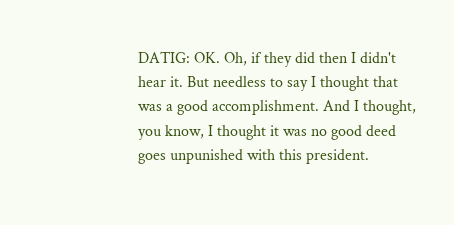DATIG: OK. Oh, if they did then I didn't hear it. But needless to say I thought that was a good accomplishment. And I thought, you know, I thought it was no good deed goes unpunished with this president.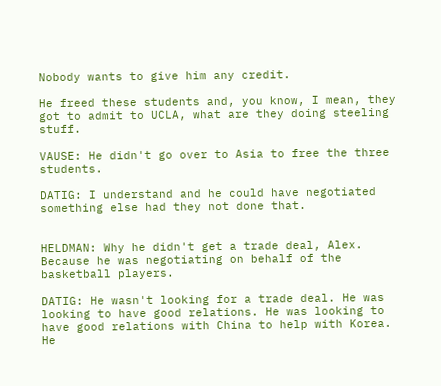Nobody wants to give him any credit.

He freed these students and, you know, I mean, they got to admit to UCLA, what are they doing steeling stuff.

VAUSE: He didn't go over to Asia to free the three students.

DATIG: I understand and he could have negotiated something else had they not done that.


HELDMAN: Why he didn't get a trade deal, Alex. Because he was negotiating on behalf of the basketball players.

DATIG: He wasn't looking for a trade deal. He was looking to have good relations. He was looking to have good relations with China to help with Korea. He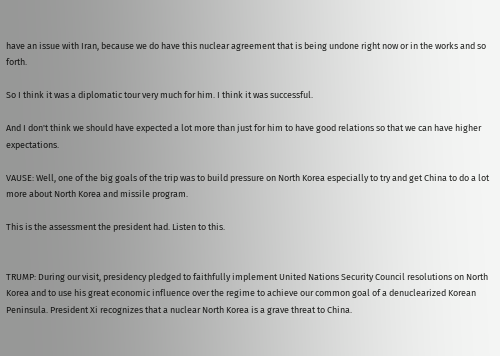have an issue with Iran, because we do have this nuclear agreement that is being undone right now or in the works and so forth.

So I think it was a diplomatic tour very much for him. I think it was successful.

And I don't think we should have expected a lot more than just for him to have good relations so that we can have higher expectations.

VAUSE: Well, one of the big goals of the trip was to build pressure on North Korea especially to try and get China to do a lot more about North Korea and missile program.

This is the assessment the president had. Listen to this.


TRUMP: During our visit, presidency pledged to faithfully implement United Nations Security Council resolutions on North Korea and to use his great economic influence over the regime to achieve our common goal of a denuclearized Korean Peninsula. President Xi recognizes that a nuclear North Korea is a grave threat to China.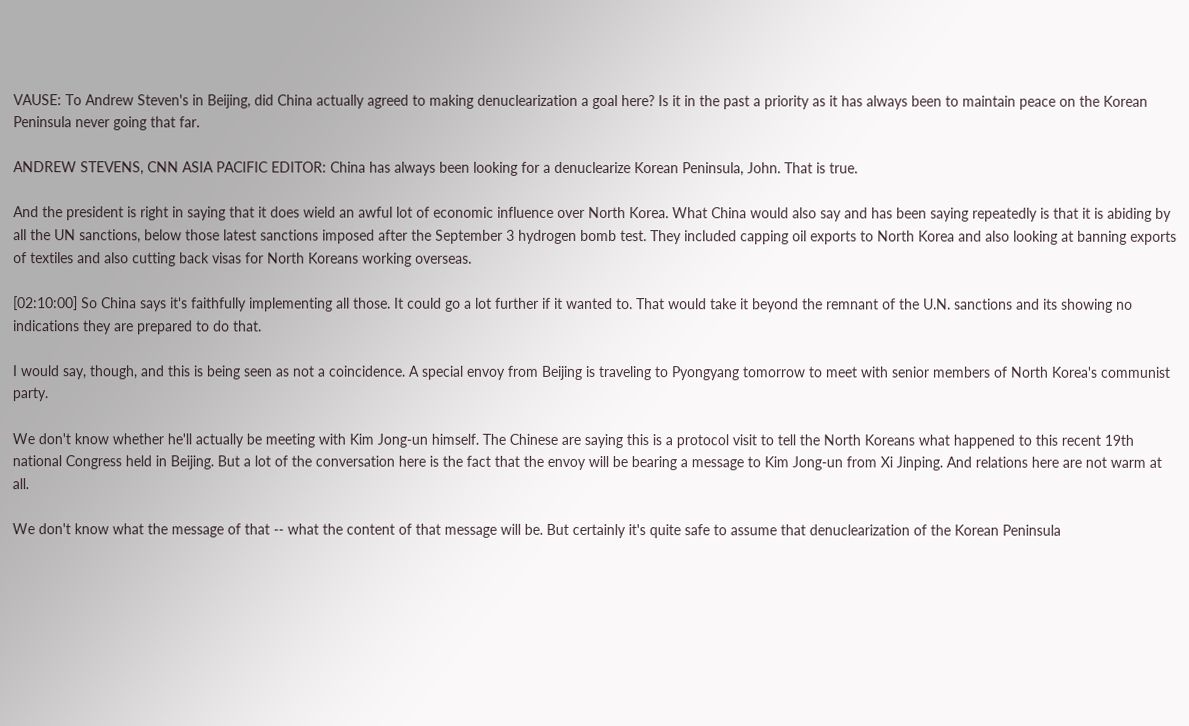VAUSE: To Andrew Steven's in Beijing, did China actually agreed to making denuclearization a goal here? Is it in the past a priority as it has always been to maintain peace on the Korean Peninsula never going that far.

ANDREW STEVENS, CNN ASIA PACIFIC EDITOR: China has always been looking for a denuclearize Korean Peninsula, John. That is true.

And the president is right in saying that it does wield an awful lot of economic influence over North Korea. What China would also say and has been saying repeatedly is that it is abiding by all the UN sanctions, below those latest sanctions imposed after the September 3 hydrogen bomb test. They included capping oil exports to North Korea and also looking at banning exports of textiles and also cutting back visas for North Koreans working overseas.

[02:10:00] So China says it's faithfully implementing all those. It could go a lot further if it wanted to. That would take it beyond the remnant of the U.N. sanctions and its showing no indications they are prepared to do that.

I would say, though, and this is being seen as not a coincidence. A special envoy from Beijing is traveling to Pyongyang tomorrow to meet with senior members of North Korea's communist party.

We don't know whether he'll actually be meeting with Kim Jong-un himself. The Chinese are saying this is a protocol visit to tell the North Koreans what happened to this recent 19th national Congress held in Beijing. But a lot of the conversation here is the fact that the envoy will be bearing a message to Kim Jong-un from Xi Jinping. And relations here are not warm at all.

We don't know what the message of that -- what the content of that message will be. But certainly it's quite safe to assume that denuclearization of the Korean Peninsula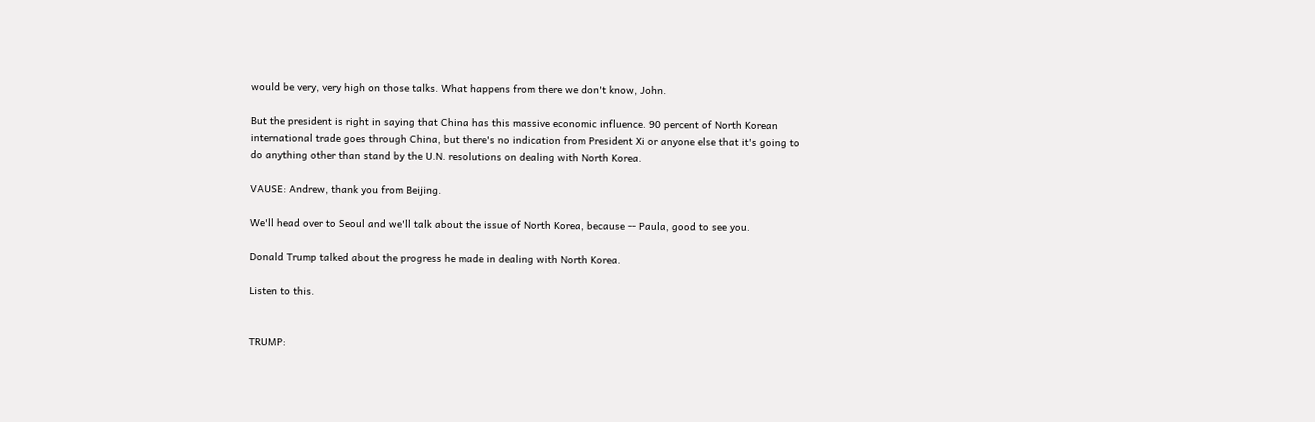would be very, very high on those talks. What happens from there we don't know, John.

But the president is right in saying that China has this massive economic influence. 90 percent of North Korean international trade goes through China, but there's no indication from President Xi or anyone else that it's going to do anything other than stand by the U.N. resolutions on dealing with North Korea.

VAUSE: Andrew, thank you from Beijing.

We'll head over to Seoul and we'll talk about the issue of North Korea, because -- Paula, good to see you.

Donald Trump talked about the progress he made in dealing with North Korea.

Listen to this.


TRUMP: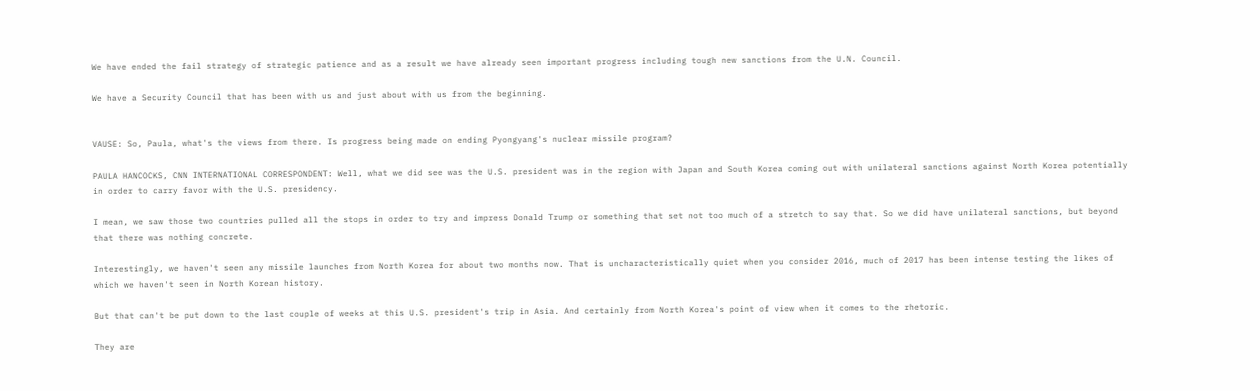We have ended the fail strategy of strategic patience and as a result we have already seen important progress including tough new sanctions from the U.N. Council.

We have a Security Council that has been with us and just about with us from the beginning.


VAUSE: So, Paula, what's the views from there. Is progress being made on ending Pyongyang's nuclear missile program?

PAULA HANCOCKS, CNN INTERNATIONAL CORRESPONDENT: Well, what we did see was the U.S. president was in the region with Japan and South Korea coming out with unilateral sanctions against North Korea potentially in order to carry favor with the U.S. presidency.

I mean, we saw those two countries pulled all the stops in order to try and impress Donald Trump or something that set not too much of a stretch to say that. So we did have unilateral sanctions, but beyond that there was nothing concrete.

Interestingly, we haven't seen any missile launches from North Korea for about two months now. That is uncharacteristically quiet when you consider 2016, much of 2017 has been intense testing the likes of which we haven't seen in North Korean history.

But that can't be put down to the last couple of weeks at this U.S. president's trip in Asia. And certainly from North Korea's point of view when it comes to the rhetoric.

They are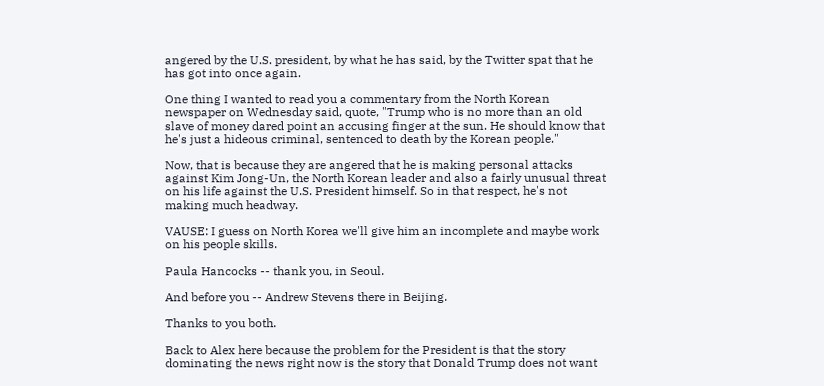angered by the U.S. president, by what he has said, by the Twitter spat that he has got into once again.

One thing I wanted to read you a commentary from the North Korean newspaper on Wednesday said, quote, "Trump who is no more than an old slave of money dared point an accusing finger at the sun. He should know that he's just a hideous criminal, sentenced to death by the Korean people."

Now, that is because they are angered that he is making personal attacks against Kim Jong-Un, the North Korean leader and also a fairly unusual threat on his life against the U.S. President himself. So in that respect, he's not making much headway.

VAUSE: I guess on North Korea we'll give him an incomplete and maybe work on his people skills.

Paula Hancocks -- thank you, in Seoul.

And before you -- Andrew Stevens there in Beijing.

Thanks to you both.

Back to Alex here because the problem for the President is that the story dominating the news right now is the story that Donald Trump does not want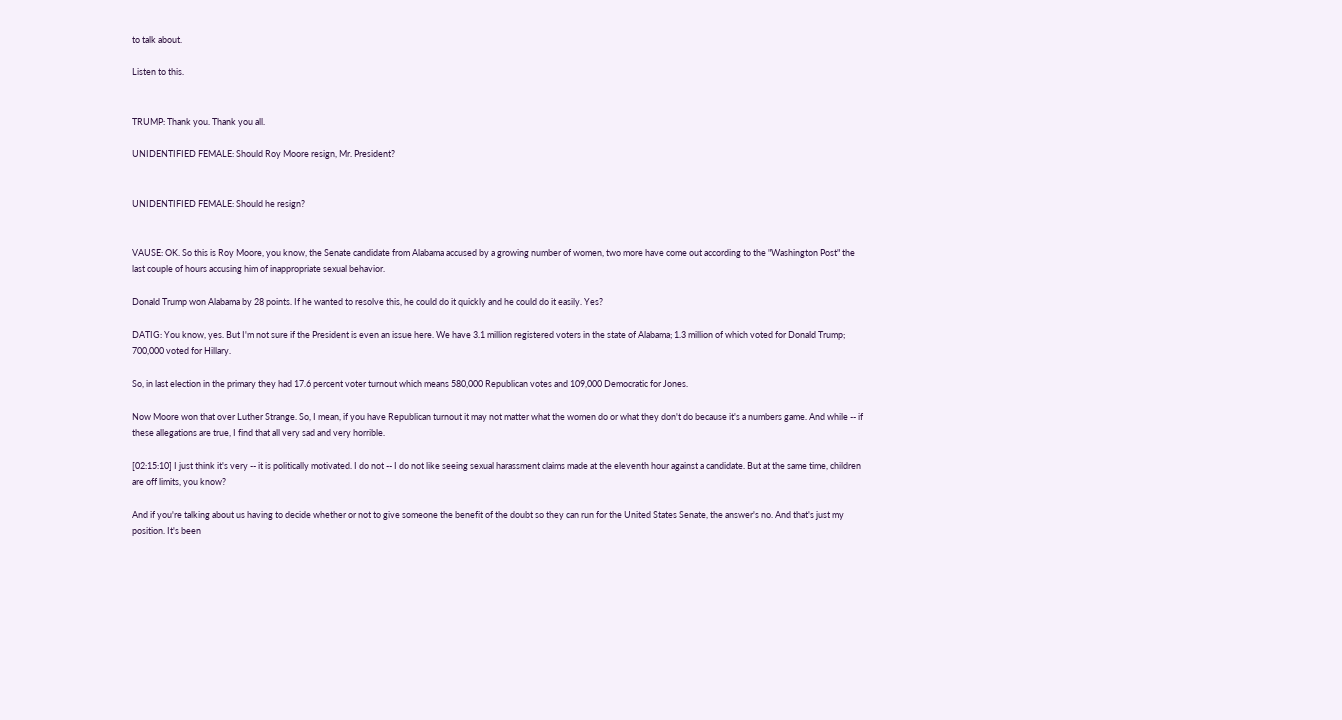to talk about.

Listen to this.


TRUMP: Thank you. Thank you all.

UNIDENTIFIED FEMALE: Should Roy Moore resign, Mr. President?


UNIDENTIFIED FEMALE: Should he resign?


VAUSE: OK. So this is Roy Moore, you know, the Senate candidate from Alabama accused by a growing number of women, two more have come out according to the "Washington Post" the last couple of hours accusing him of inappropriate sexual behavior.

Donald Trump won Alabama by 28 points. If he wanted to resolve this, he could do it quickly and he could do it easily. Yes?

DATIG: You know, yes. But I'm not sure if the President is even an issue here. We have 3.1 million registered voters in the state of Alabama; 1.3 million of which voted for Donald Trump; 700,000 voted for Hillary.

So, in last election in the primary they had 17.6 percent voter turnout which means 580,000 Republican votes and 109,000 Democratic for Jones.

Now Moore won that over Luther Strange. So, I mean, if you have Republican turnout it may not matter what the women do or what they don't do because it's a numbers game. And while -- if these allegations are true, I find that all very sad and very horrible.

[02:15:10] I just think it's very -- it is politically motivated. I do not -- I do not like seeing sexual harassment claims made at the eleventh hour against a candidate. But at the same time, children are off limits, you know?

And if you're talking about us having to decide whether or not to give someone the benefit of the doubt so they can run for the United States Senate, the answer's no. And that's just my position. It's been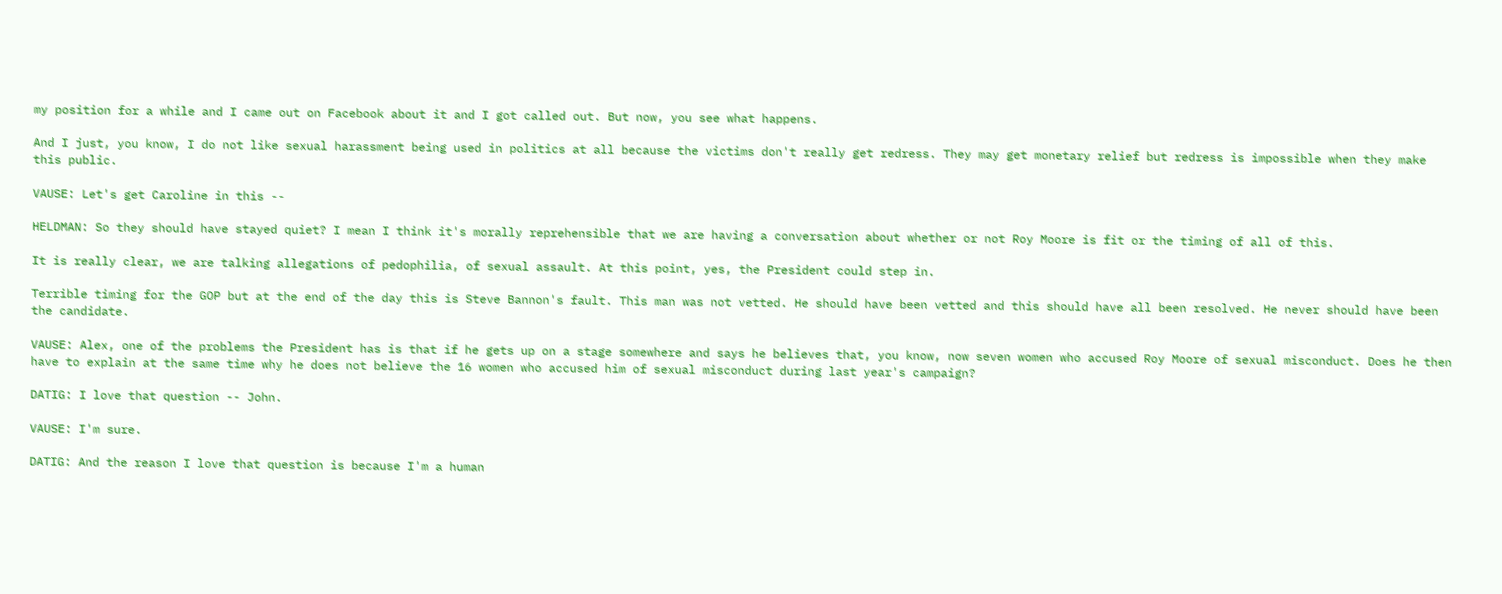my position for a while and I came out on Facebook about it and I got called out. But now, you see what happens.

And I just, you know, I do not like sexual harassment being used in politics at all because the victims don't really get redress. They may get monetary relief but redress is impossible when they make this public.

VAUSE: Let's get Caroline in this --

HELDMAN: So they should have stayed quiet? I mean I think it's morally reprehensible that we are having a conversation about whether or not Roy Moore is fit or the timing of all of this.

It is really clear, we are talking allegations of pedophilia, of sexual assault. At this point, yes, the President could step in.

Terrible timing for the GOP but at the end of the day this is Steve Bannon's fault. This man was not vetted. He should have been vetted and this should have all been resolved. He never should have been the candidate.

VAUSE: Alex, one of the problems the President has is that if he gets up on a stage somewhere and says he believes that, you know, now seven women who accused Roy Moore of sexual misconduct. Does he then have to explain at the same time why he does not believe the 16 women who accused him of sexual misconduct during last year's campaign?

DATIG: I love that question -- John.

VAUSE: I'm sure.

DATIG: And the reason I love that question is because I'm a human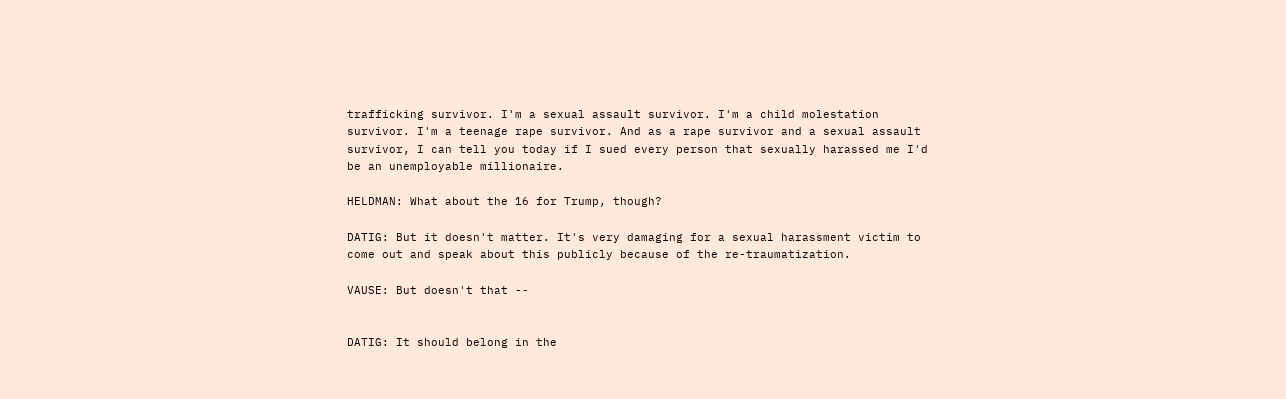trafficking survivor. I'm a sexual assault survivor. I'm a child molestation survivor. I'm a teenage rape survivor. And as a rape survivor and a sexual assault survivor, I can tell you today if I sued every person that sexually harassed me I'd be an unemployable millionaire.

HELDMAN: What about the 16 for Trump, though?

DATIG: But it doesn't matter. It's very damaging for a sexual harassment victim to come out and speak about this publicly because of the re-traumatization.

VAUSE: But doesn't that --


DATIG: It should belong in the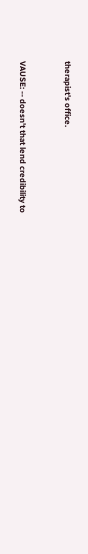therapist's office.


VAUSE: -- doesn't that lend credibility to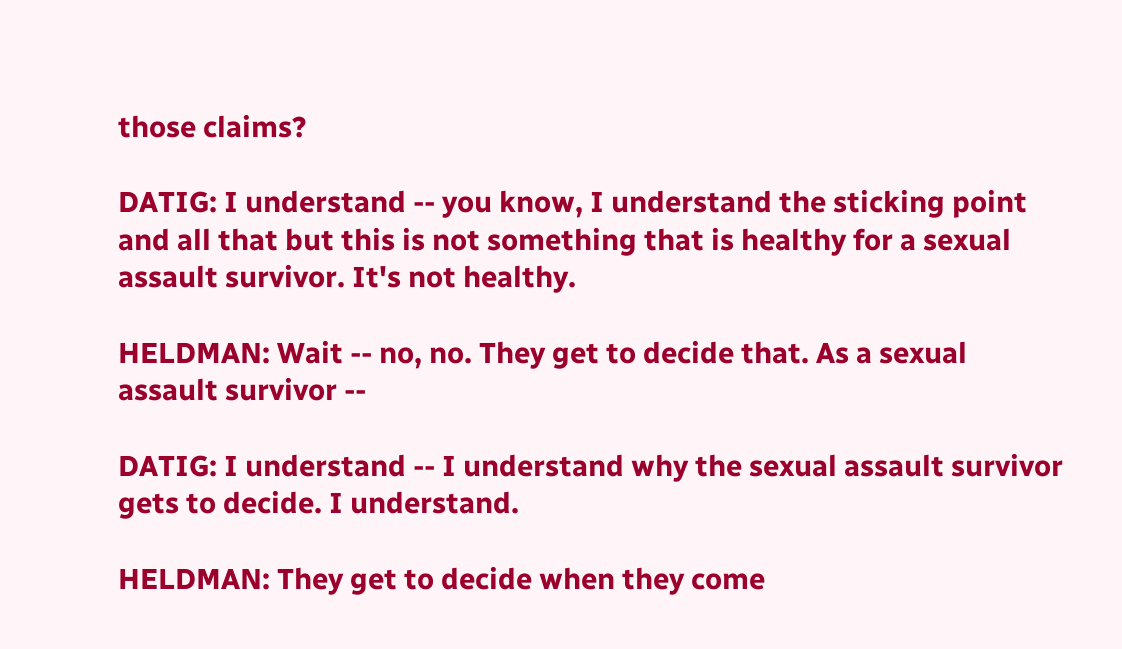those claims?

DATIG: I understand -- you know, I understand the sticking point and all that but this is not something that is healthy for a sexual assault survivor. It's not healthy.

HELDMAN: Wait -- no, no. They get to decide that. As a sexual assault survivor --

DATIG: I understand -- I understand why the sexual assault survivor gets to decide. I understand.

HELDMAN: They get to decide when they come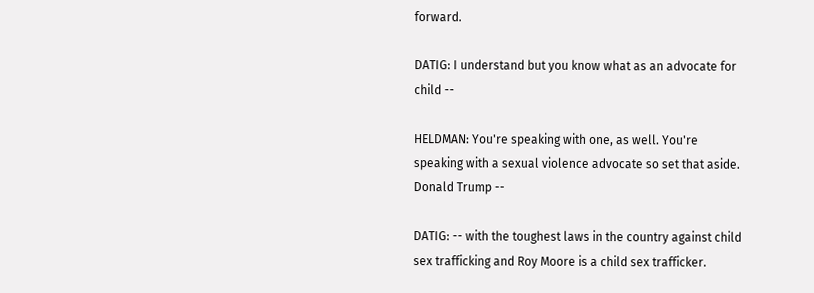forward.

DATIG: I understand but you know what as an advocate for child --

HELDMAN: You're speaking with one, as well. You're speaking with a sexual violence advocate so set that aside. Donald Trump --

DATIG: -- with the toughest laws in the country against child sex trafficking and Roy Moore is a child sex trafficker.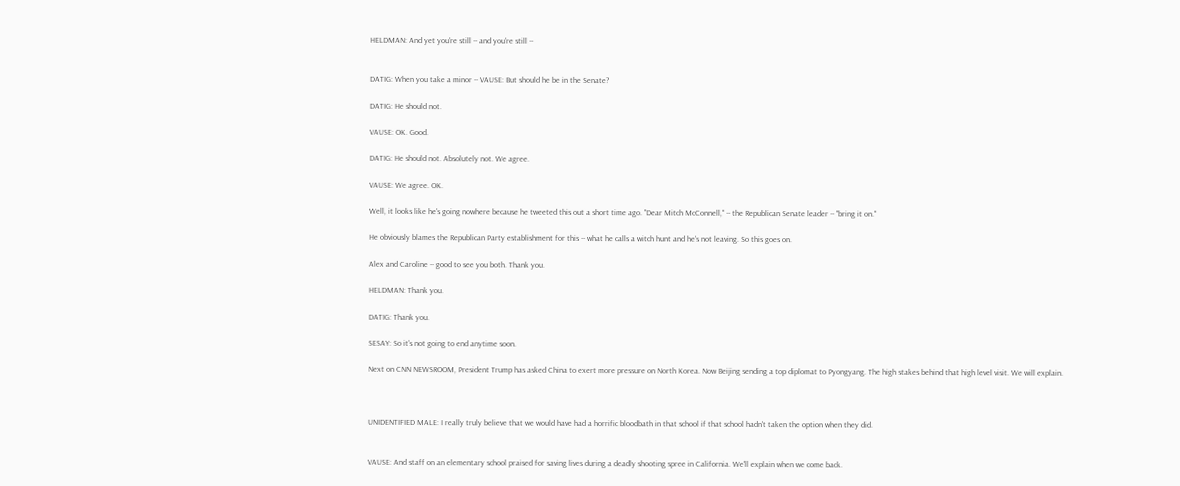HELDMAN: And yet you're still -- and you're still --


DATIG: When you take a minor -- VAUSE: But should he be in the Senate?

DATIG: He should not.

VAUSE: OK. Good.

DATIG: He should not. Absolutely not. We agree.

VAUSE: We agree. OK.

Well, it looks like he's going nowhere because he tweeted this out a short time ago. "Dear Mitch McConnell," -- the Republican Senate leader -- "bring it on."

He obviously blames the Republican Party establishment for this -- what he calls a witch hunt and he's not leaving. So this goes on.

Alex and Caroline -- good to see you both. Thank you.

HELDMAN: Thank you.

DATIG: Thank you.

SESAY: So it's not going to end anytime soon.

Next on CNN NEWSROOM, President Trump has asked China to exert more pressure on North Korea. Now Beijing sending a top diplomat to Pyongyang. The high stakes behind that high level visit. We will explain.



UNIDENTIFIED MALE: I really truly believe that we would have had a horrific bloodbath in that school if that school hadn't taken the option when they did.


VAUSE: And staff on an elementary school praised for saving lives during a deadly shooting spree in California. We'll explain when we come back.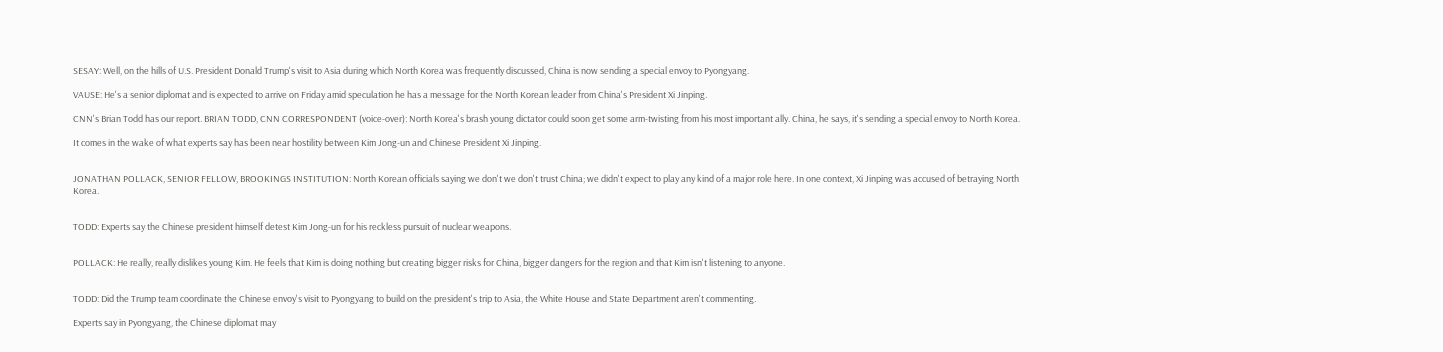SESAY: Well, on the hills of U.S. President Donald Trump's visit to Asia during which North Korea was frequently discussed, China is now sending a special envoy to Pyongyang.

VAUSE: He's a senior diplomat and is expected to arrive on Friday amid speculation he has a message for the North Korean leader from China's President Xi Jinping.

CNN's Brian Todd has our report. BRIAN TODD, CNN CORRESPONDENT (voice-over): North Korea's brash young dictator could soon get some arm-twisting from his most important ally. China, he says, it's sending a special envoy to North Korea.

It comes in the wake of what experts say has been near hostility between Kim Jong-un and Chinese President Xi Jinping.


JONATHAN POLLACK, SENIOR FELLOW, BROOKINGS INSTITUTION: North Korean officials saying we don't we don't trust China; we didn't expect to play any kind of a major role here. In one context, Xi Jinping was accused of betraying North Korea.


TODD: Experts say the Chinese president himself detest Kim Jong-un for his reckless pursuit of nuclear weapons.


POLLACK: He really, really dislikes young Kim. He feels that Kim is doing nothing but creating bigger risks for China, bigger dangers for the region and that Kim isn't listening to anyone.


TODD: Did the Trump team coordinate the Chinese envoy's visit to Pyongyang to build on the president's trip to Asia, the White House and State Department aren't commenting.

Experts say in Pyongyang, the Chinese diplomat may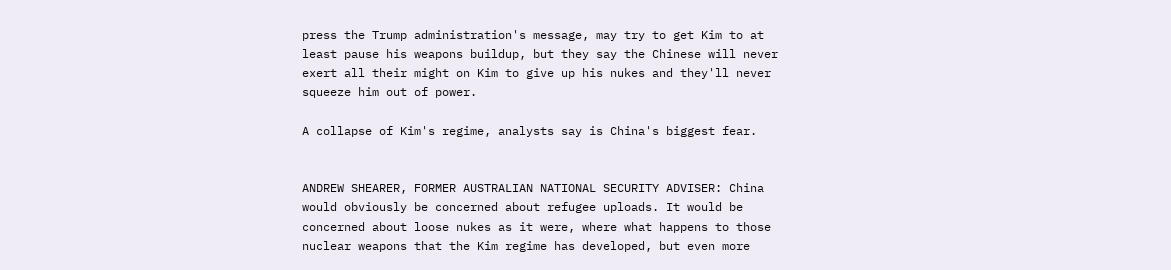press the Trump administration's message, may try to get Kim to at least pause his weapons buildup, but they say the Chinese will never exert all their might on Kim to give up his nukes and they'll never squeeze him out of power.

A collapse of Kim's regime, analysts say is China's biggest fear.


ANDREW SHEARER, FORMER AUSTRALIAN NATIONAL SECURITY ADVISER: China would obviously be concerned about refugee uploads. It would be concerned about loose nukes as it were, where what happens to those nuclear weapons that the Kim regime has developed, but even more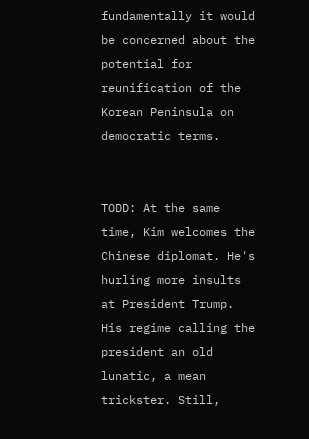fundamentally it would be concerned about the potential for reunification of the Korean Peninsula on democratic terms.


TODD: At the same time, Kim welcomes the Chinese diplomat. He's hurling more insults at President Trump. His regime calling the president an old lunatic, a mean trickster. Still,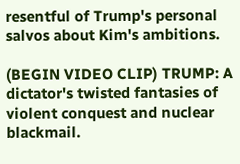resentful of Trump's personal salvos about Kim's ambitions.

(BEGIN VIDEO CLIP) TRUMP: A dictator's twisted fantasies of violent conquest and nuclear blackmail.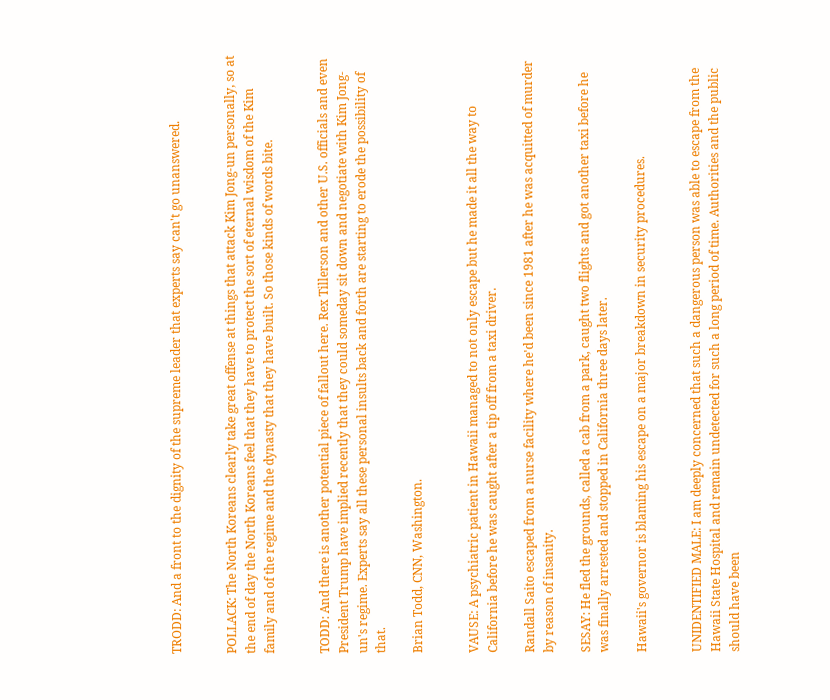TRODD: And a front to the dignity of the supreme leader that experts say can't go unanswered.


POLLACK: The North Koreans clearly take great offense at things that attack Kim Jong-un personally, so at the end of day the North Koreans feel that they have to protect the sort of eternal wisdom of the Kim family and of the regime and the dynasty that they have built. So those kinds of words bite.


TODD: And there is another potential piece of fallout here. Rex Tillerson and other U.S. officials and even President Trump have implied recently that they could someday sit down and negotiate with Kim Jong-un's regime. Experts say all these personal insults back and forth are starting to erode the possibility of that.

Brian Todd, CNN, Washington.


VAUSE: A psychiatric patient in Hawaii managed to not only escape but he made it all the way to California before he was caught after a tip off from a taxi driver.

Randall Saito escaped from a nurse facility where he'd been since 1981 after he was acquitted of murder by reason of insanity.

SESAY: He fled the grounds, called a cab from a park, caught two flights and got another taxi before he was finally arrested and stopped in California three days later.

Hawaii's governor is blaming his escape on a major breakdown in security procedures.


UNIDENTIFIED MALE: I am deeply concerned that such a dangerous person was able to escape from the Hawaii State Hospital and remain undetected for such a long period of time. Authorities and the public should have been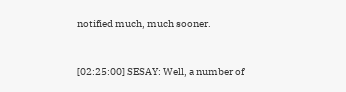notified much, much sooner.


[02:25:00] SESAY: Well, a number of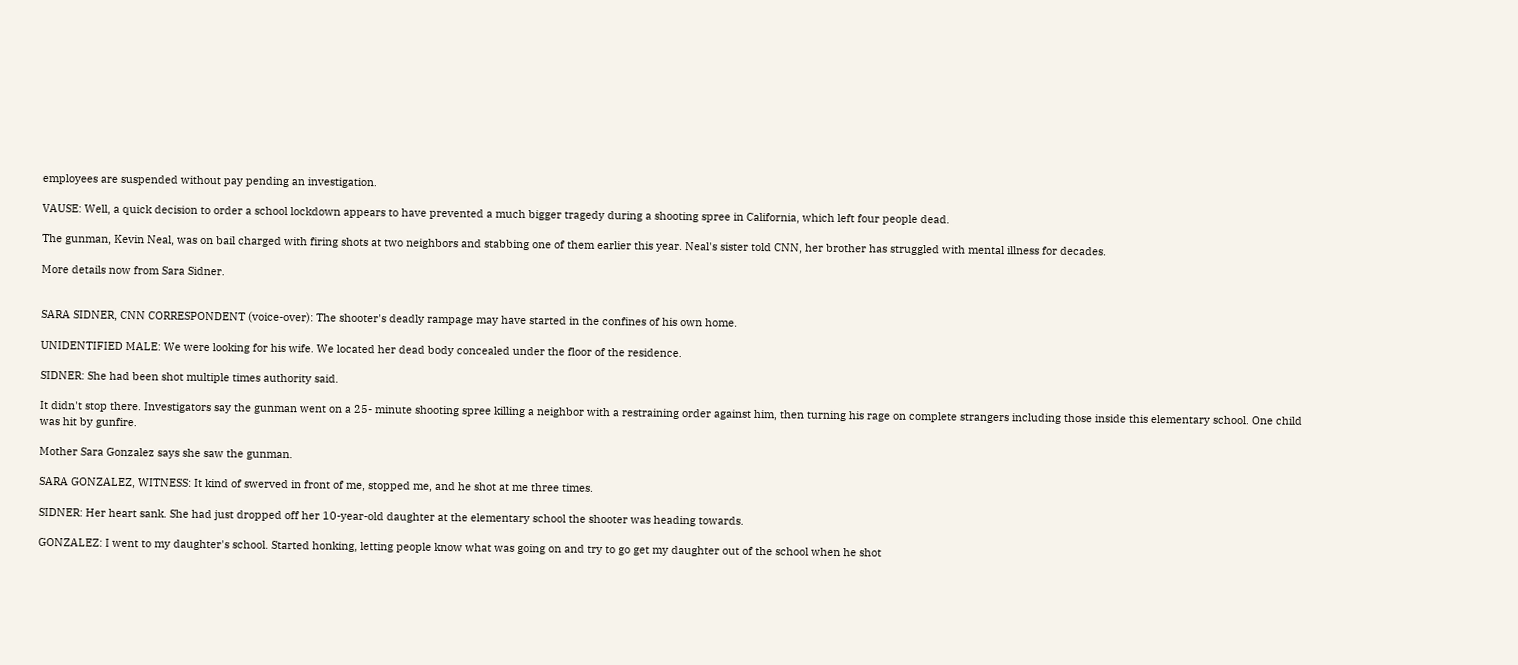employees are suspended without pay pending an investigation.

VAUSE: Well, a quick decision to order a school lockdown appears to have prevented a much bigger tragedy during a shooting spree in California, which left four people dead.

The gunman, Kevin Neal, was on bail charged with firing shots at two neighbors and stabbing one of them earlier this year. Neal's sister told CNN, her brother has struggled with mental illness for decades.

More details now from Sara Sidner.


SARA SIDNER, CNN CORRESPONDENT (voice-over): The shooter's deadly rampage may have started in the confines of his own home.

UNIDENTIFIED MALE: We were looking for his wife. We located her dead body concealed under the floor of the residence.

SIDNER: She had been shot multiple times authority said.

It didn't stop there. Investigators say the gunman went on a 25- minute shooting spree killing a neighbor with a restraining order against him, then turning his rage on complete strangers including those inside this elementary school. One child was hit by gunfire.

Mother Sara Gonzalez says she saw the gunman.

SARA GONZALEZ, WITNESS: It kind of swerved in front of me, stopped me, and he shot at me three times.

SIDNER: Her heart sank. She had just dropped off her 10-year-old daughter at the elementary school the shooter was heading towards.

GONZALEZ: I went to my daughter's school. Started honking, letting people know what was going on and try to go get my daughter out of the school when he shot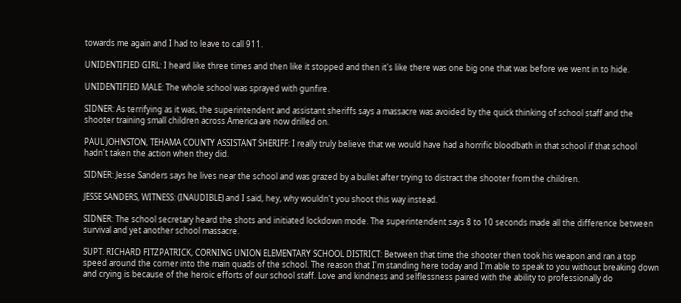towards me again and I had to leave to call 911.

UNIDENTIFIED GIRL: I heard like three times and then like it stopped and then it's like there was one big one that was before we went in to hide.

UNIDENTIFIED MALE: The whole school was sprayed with gunfire.

SIDNER: As terrifying as it was, the superintendent and assistant sheriffs says a massacre was avoided by the quick thinking of school staff and the shooter training small children across America are now drilled on.

PAUL JOHNSTON, TEHAMA COUNTY ASSISTANT SHERIFF: I really truly believe that we would have had a horrific bloodbath in that school if that school hadn't taken the action when they did.

SIDNER: Jesse Sanders says he lives near the school and was grazed by a bullet after trying to distract the shooter from the children.

JESSE SANDERS, WITNESS: (INAUDIBLE) and I said, hey, why wouldn't you shoot this way instead.

SIDNER: The school secretary heard the shots and initiated lockdown mode. The superintendent says 8 to 10 seconds made all the difference between survival and yet another school massacre.

SUPT. RICHARD FITZPATRICK, CORNING UNION ELEMENTARY SCHOOL DISTRICT: Between that time the shooter then took his weapon and ran a top speed around the corner into the main quads of the school. The reason that I'm standing here today and I'm able to speak to you without breaking down and crying is because of the heroic efforts of our school staff. Love and kindness and selflessness paired with the ability to professionally do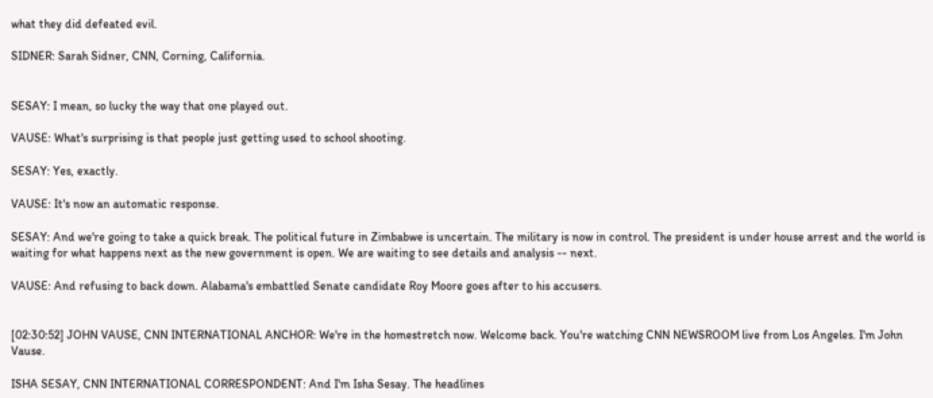what they did defeated evil.

SIDNER: Sarah Sidner, CNN, Corning, California.


SESAY: I mean, so lucky the way that one played out.

VAUSE: What's surprising is that people just getting used to school shooting.

SESAY: Yes, exactly.

VAUSE: It's now an automatic response.

SESAY: And we're going to take a quick break. The political future in Zimbabwe is uncertain. The military is now in control. The president is under house arrest and the world is waiting for what happens next as the new government is open. We are waiting to see details and analysis -- next.

VAUSE: And refusing to back down. Alabama's embattled Senate candidate Roy Moore goes after to his accusers.


[02:30:52] JOHN VAUSE, CNN INTERNATIONAL ANCHOR: We're in the homestretch now. Welcome back. You're watching CNN NEWSROOM live from Los Angeles. I'm John Vause.

ISHA SESAY, CNN INTERNATIONAL CORRESPONDENT: And I'm Isha Sesay. The headlines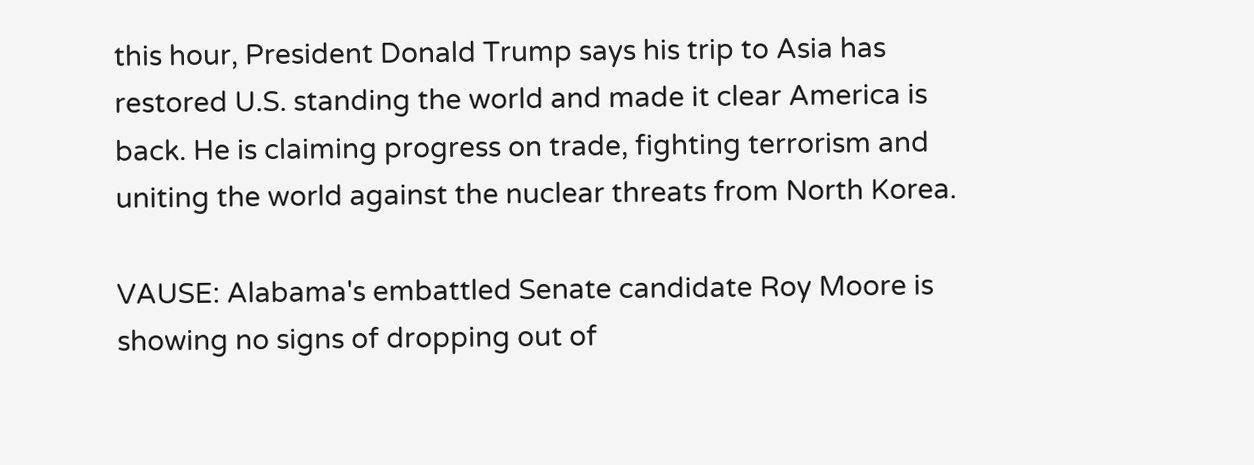this hour, President Donald Trump says his trip to Asia has restored U.S. standing the world and made it clear America is back. He is claiming progress on trade, fighting terrorism and uniting the world against the nuclear threats from North Korea.

VAUSE: Alabama's embattled Senate candidate Roy Moore is showing no signs of dropping out of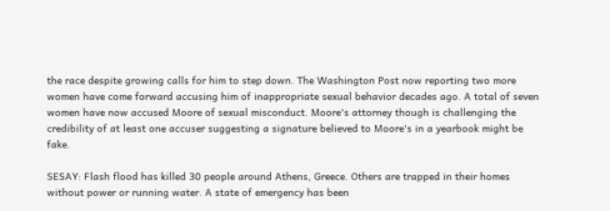the race despite growing calls for him to step down. The Washington Post now reporting two more women have come forward accusing him of inappropriate sexual behavior decades ago. A total of seven women have now accused Moore of sexual misconduct. Moore's attorney though is challenging the credibility of at least one accuser suggesting a signature believed to Moore's in a yearbook might be fake.

SESAY: Flash flood has killed 30 people around Athens, Greece. Others are trapped in their homes without power or running water. A state of emergency has been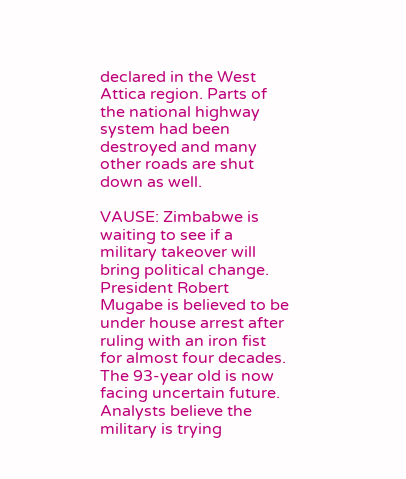declared in the West Attica region. Parts of the national highway system had been destroyed and many other roads are shut down as well.

VAUSE: Zimbabwe is waiting to see if a military takeover will bring political change. President Robert Mugabe is believed to be under house arrest after ruling with an iron fist for almost four decades. The 93-year old is now facing uncertain future. Analysts believe the military is trying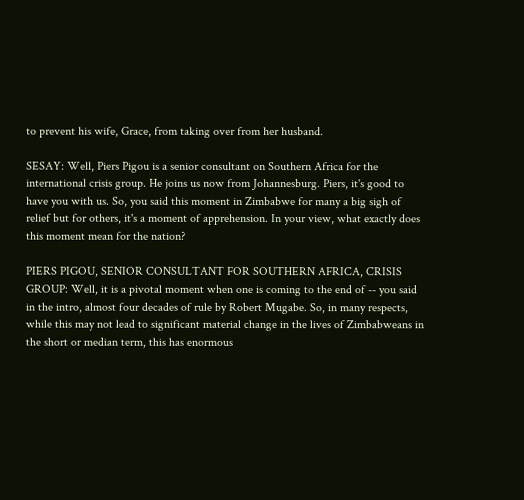to prevent his wife, Grace, from taking over from her husband.

SESAY: Well, Piers Pigou is a senior consultant on Southern Africa for the international crisis group. He joins us now from Johannesburg. Piers, it's good to have you with us. So, you said this moment in Zimbabwe for many a big sigh of relief but for others, it's a moment of apprehension. In your view, what exactly does this moment mean for the nation?

PIERS PIGOU, SENIOR CONSULTANT FOR SOUTHERN AFRICA, CRISIS GROUP: Well, it is a pivotal moment when one is coming to the end of -- you said in the intro, almost four decades of rule by Robert Mugabe. So, in many respects, while this may not lead to significant material change in the lives of Zimbabweans in the short or median term, this has enormous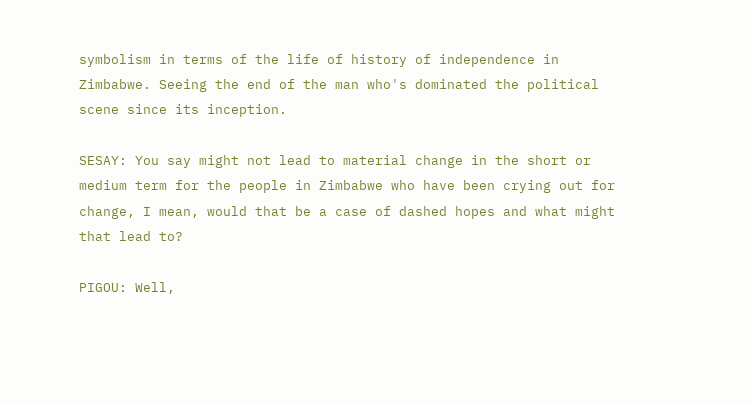symbolism in terms of the life of history of independence in Zimbabwe. Seeing the end of the man who's dominated the political scene since its inception.

SESAY: You say might not lead to material change in the short or medium term for the people in Zimbabwe who have been crying out for change, I mean, would that be a case of dashed hopes and what might that lead to?

PIGOU: Well,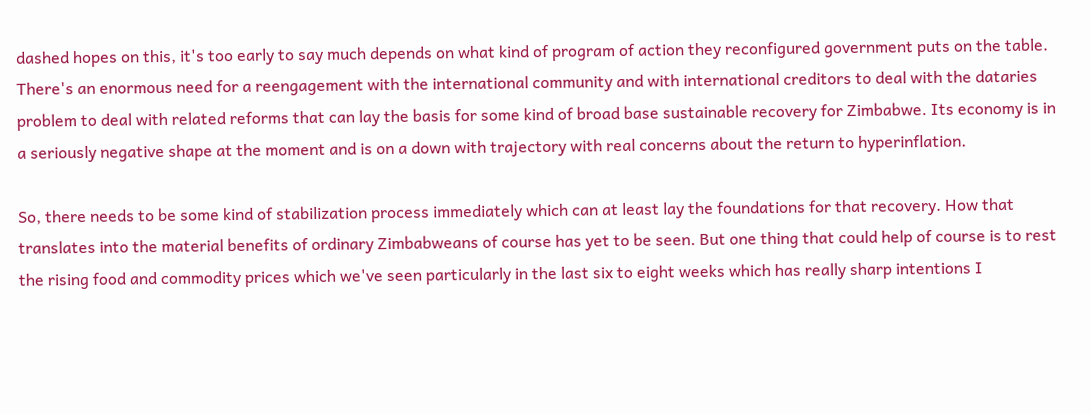dashed hopes on this, it's too early to say much depends on what kind of program of action they reconfigured government puts on the table. There's an enormous need for a reengagement with the international community and with international creditors to deal with the dataries problem to deal with related reforms that can lay the basis for some kind of broad base sustainable recovery for Zimbabwe. Its economy is in a seriously negative shape at the moment and is on a down with trajectory with real concerns about the return to hyperinflation.

So, there needs to be some kind of stabilization process immediately which can at least lay the foundations for that recovery. How that translates into the material benefits of ordinary Zimbabweans of course has yet to be seen. But one thing that could help of course is to rest the rising food and commodity prices which we've seen particularly in the last six to eight weeks which has really sharp intentions I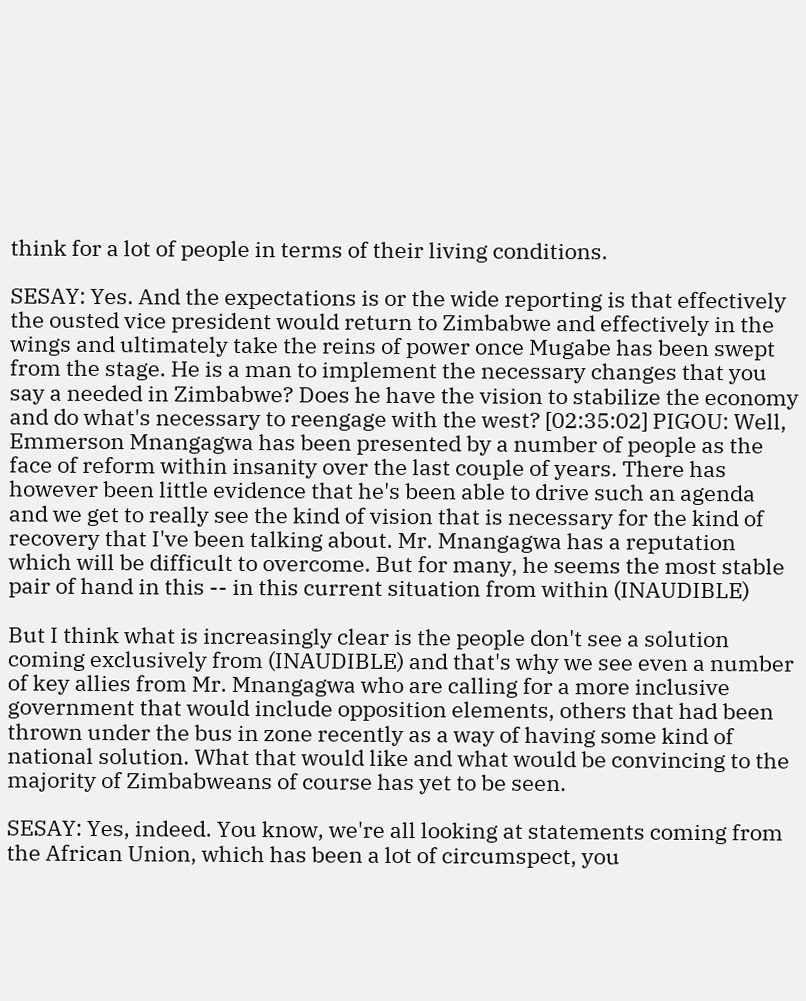think for a lot of people in terms of their living conditions.

SESAY: Yes. And the expectations is or the wide reporting is that effectively the ousted vice president would return to Zimbabwe and effectively in the wings and ultimately take the reins of power once Mugabe has been swept from the stage. He is a man to implement the necessary changes that you say a needed in Zimbabwe? Does he have the vision to stabilize the economy and do what's necessary to reengage with the west? [02:35:02] PIGOU: Well, Emmerson Mnangagwa has been presented by a number of people as the face of reform within insanity over the last couple of years. There has however been little evidence that he's been able to drive such an agenda and we get to really see the kind of vision that is necessary for the kind of recovery that I've been talking about. Mr. Mnangagwa has a reputation which will be difficult to overcome. But for many, he seems the most stable pair of hand in this -- in this current situation from within (INAUDIBLE)

But I think what is increasingly clear is the people don't see a solution coming exclusively from (INAUDIBLE) and that's why we see even a number of key allies from Mr. Mnangagwa who are calling for a more inclusive government that would include opposition elements, others that had been thrown under the bus in zone recently as a way of having some kind of national solution. What that would like and what would be convincing to the majority of Zimbabweans of course has yet to be seen.

SESAY: Yes, indeed. You know, we're all looking at statements coming from the African Union, which has been a lot of circumspect, you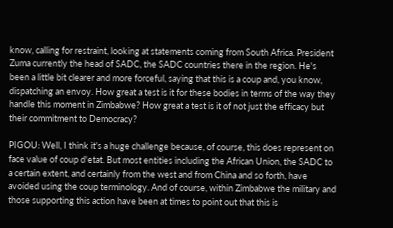know, calling for restraint, looking at statements coming from South Africa. President Zuma currently the head of SADC, the SADC countries there in the region. He's been a little bit clearer and more forceful, saying that this is a coup and, you know, dispatching an envoy. How great a test is it for these bodies in terms of the way they handle this moment in Zimbabwe? How great a test is it of not just the efficacy but their commitment to Democracy?

PIGOU: Well, I think it's a huge challenge because, of course, this does represent on face value of coup d'etat. But most entities including the African Union, the SADC to a certain extent, and certainly from the west and from China and so forth, have avoided using the coup terminology. And of course, within Zimbabwe the military and those supporting this action have been at times to point out that this is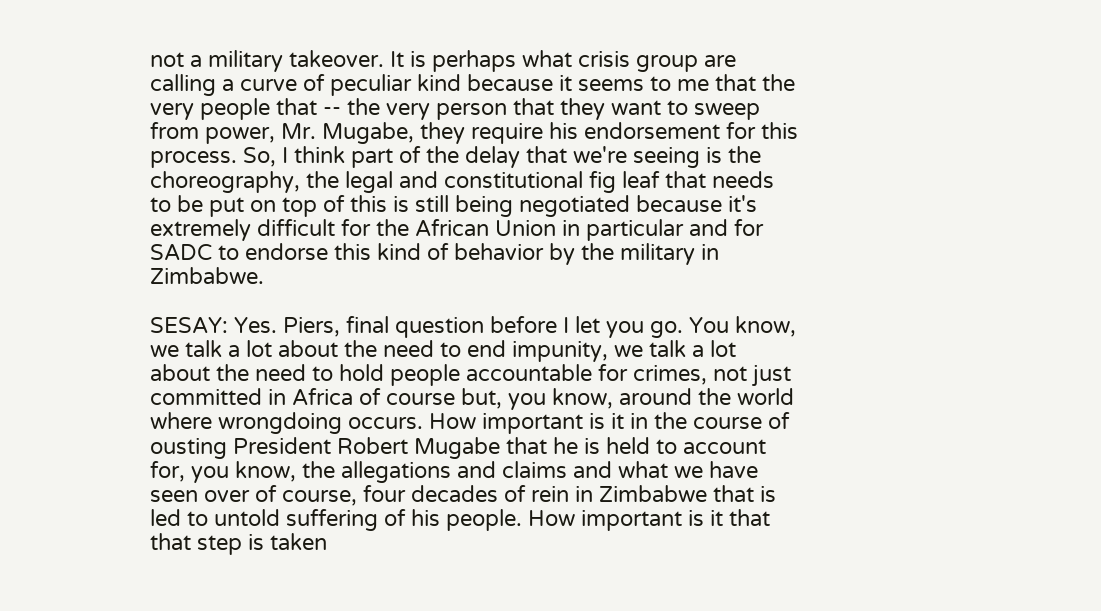not a military takeover. It is perhaps what crisis group are calling a curve of peculiar kind because it seems to me that the very people that -- the very person that they want to sweep from power, Mr. Mugabe, they require his endorsement for this process. So, I think part of the delay that we're seeing is the choreography, the legal and constitutional fig leaf that needs to be put on top of this is still being negotiated because it's extremely difficult for the African Union in particular and for SADC to endorse this kind of behavior by the military in Zimbabwe.

SESAY: Yes. Piers, final question before I let you go. You know, we talk a lot about the need to end impunity, we talk a lot about the need to hold people accountable for crimes, not just committed in Africa of course but, you know, around the world where wrongdoing occurs. How important is it in the course of ousting President Robert Mugabe that he is held to account for, you know, the allegations and claims and what we have seen over of course, four decades of rein in Zimbabwe that is led to untold suffering of his people. How important is it that that step is taken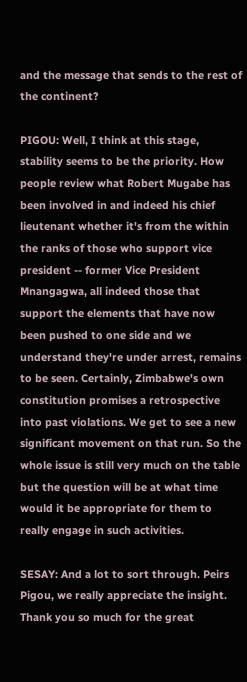and the message that sends to the rest of the continent?

PIGOU: Well, I think at this stage, stability seems to be the priority. How people review what Robert Mugabe has been involved in and indeed his chief lieutenant whether it's from the within the ranks of those who support vice president -- former Vice President Mnangagwa, all indeed those that support the elements that have now been pushed to one side and we understand they're under arrest, remains to be seen. Certainly, Zimbabwe's own constitution promises a retrospective into past violations. We get to see a new significant movement on that run. So the whole issue is still very much on the table but the question will be at what time would it be appropriate for them to really engage in such activities.

SESAY: And a lot to sort through. Peirs Pigou, we really appreciate the insight. Thank you so much for the great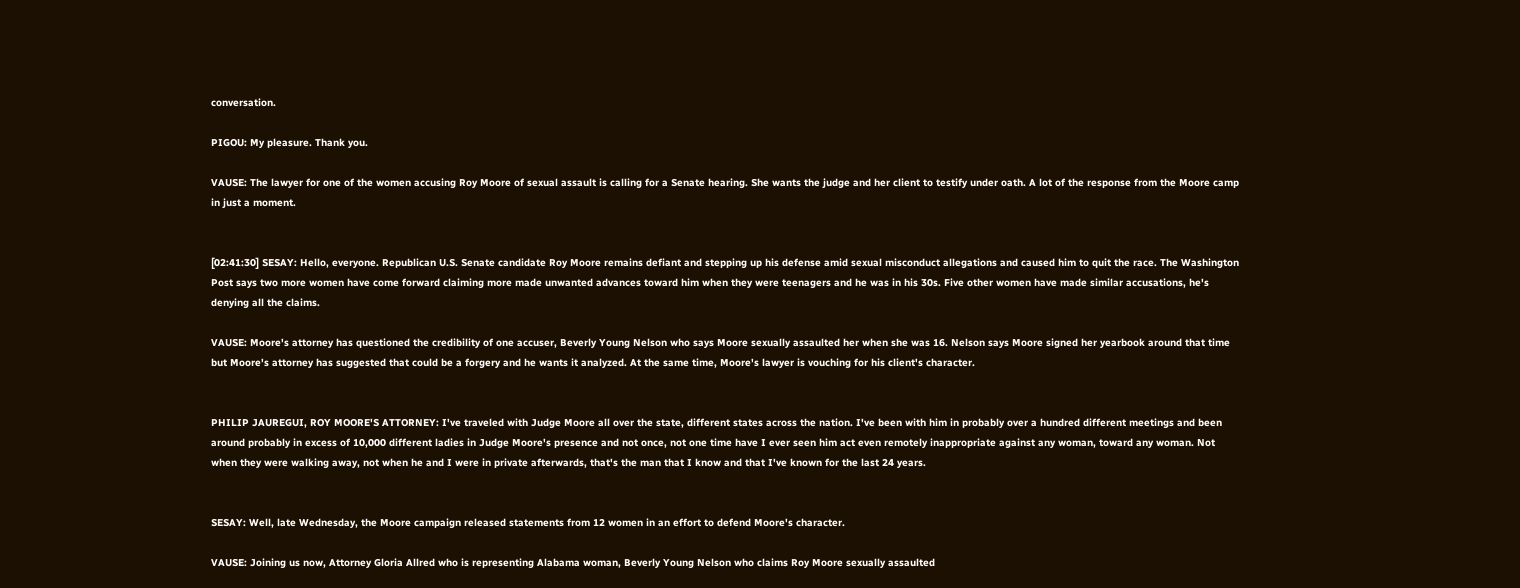conversation.

PIGOU: My pleasure. Thank you.

VAUSE: The lawyer for one of the women accusing Roy Moore of sexual assault is calling for a Senate hearing. She wants the judge and her client to testify under oath. A lot of the response from the Moore camp in just a moment.


[02:41:30] SESAY: Hello, everyone. Republican U.S. Senate candidate Roy Moore remains defiant and stepping up his defense amid sexual misconduct allegations and caused him to quit the race. The Washington Post says two more women have come forward claiming more made unwanted advances toward him when they were teenagers and he was in his 30s. Five other women have made similar accusations, he's denying all the claims.

VAUSE: Moore's attorney has questioned the credibility of one accuser, Beverly Young Nelson who says Moore sexually assaulted her when she was 16. Nelson says Moore signed her yearbook around that time but Moore's attorney has suggested that could be a forgery and he wants it analyzed. At the same time, Moore's lawyer is vouching for his client's character.


PHILIP JAUREGUI, ROY MOORE'S ATTORNEY: I've traveled with Judge Moore all over the state, different states across the nation. I've been with him in probably over a hundred different meetings and been around probably in excess of 10,000 different ladies in Judge Moore's presence and not once, not one time have I ever seen him act even remotely inappropriate against any woman, toward any woman. Not when they were walking away, not when he and I were in private afterwards, that's the man that I know and that I've known for the last 24 years.


SESAY: Well, late Wednesday, the Moore campaign released statements from 12 women in an effort to defend Moore's character.

VAUSE: Joining us now, Attorney Gloria Allred who is representing Alabama woman, Beverly Young Nelson who claims Roy Moore sexually assaulted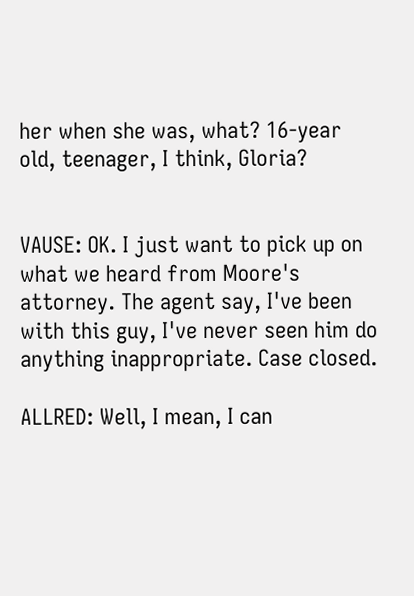her when she was, what? 16-year old, teenager, I think, Gloria?


VAUSE: OK. I just want to pick up on what we heard from Moore's attorney. The agent say, I've been with this guy, I've never seen him do anything inappropriate. Case closed.

ALLRED: Well, I mean, I can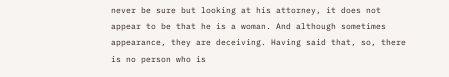never be sure but looking at his attorney, it does not appear to be that he is a woman. And although sometimes appearance, they are deceiving. Having said that, so, there is no person who is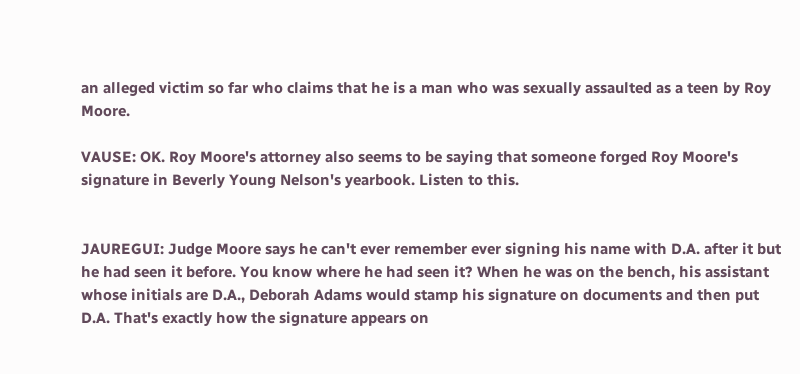an alleged victim so far who claims that he is a man who was sexually assaulted as a teen by Roy Moore.

VAUSE: OK. Roy Moore's attorney also seems to be saying that someone forged Roy Moore's signature in Beverly Young Nelson's yearbook. Listen to this.


JAUREGUI: Judge Moore says he can't ever remember ever signing his name with D.A. after it but he had seen it before. You know where he had seen it? When he was on the bench, his assistant whose initials are D.A., Deborah Adams would stamp his signature on documents and then put D.A. That's exactly how the signature appears on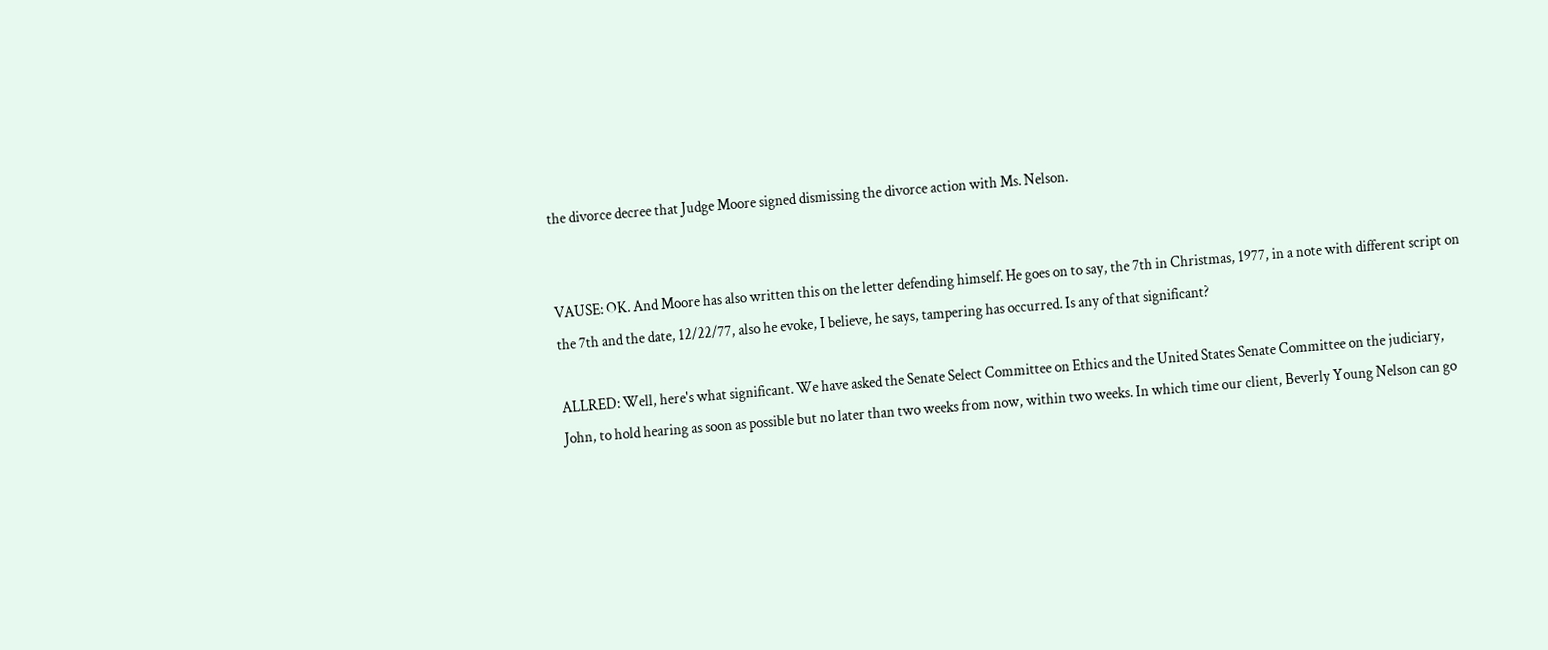the divorce decree that Judge Moore signed dismissing the divorce action with Ms. Nelson.


VAUSE: OK. And Moore has also written this on the letter defending himself. He goes on to say, the 7th in Christmas, 1977, in a note with different script on the 7th and the date, 12/22/77, also he evoke, I believe, he says, tampering has occurred. Is any of that significant?

ALLRED: Well, here's what significant. We have asked the Senate Select Committee on Ethics and the United States Senate Committee on the judiciary, John, to hold hearing as soon as possible but no later than two weeks from now, within two weeks. In which time our client, Beverly Young Nelson can go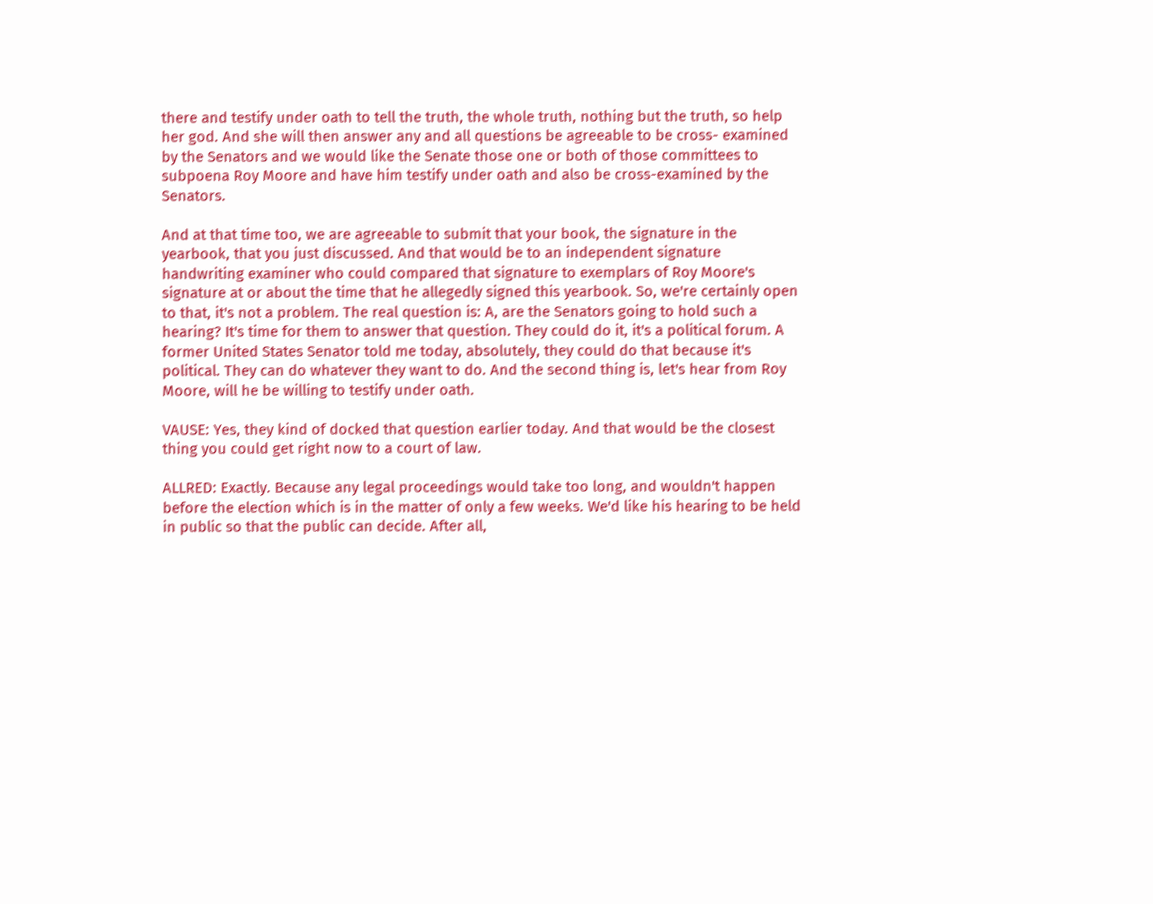there and testify under oath to tell the truth, the whole truth, nothing but the truth, so help her god. And she will then answer any and all questions be agreeable to be cross- examined by the Senators and we would like the Senate those one or both of those committees to subpoena Roy Moore and have him testify under oath and also be cross-examined by the Senators.

And at that time too, we are agreeable to submit that your book, the signature in the yearbook, that you just discussed. And that would be to an independent signature handwriting examiner who could compared that signature to exemplars of Roy Moore's signature at or about the time that he allegedly signed this yearbook. So, we're certainly open to that, it's not a problem. The real question is: A, are the Senators going to hold such a hearing? It's time for them to answer that question. They could do it, it's a political forum. A former United States Senator told me today, absolutely, they could do that because it's political. They can do whatever they want to do. And the second thing is, let's hear from Roy Moore, will he be willing to testify under oath.

VAUSE: Yes, they kind of docked that question earlier today. And that would be the closest thing you could get right now to a court of law.

ALLRED: Exactly. Because any legal proceedings would take too long, and wouldn't happen before the election which is in the matter of only a few weeks. We'd like his hearing to be held in public so that the public can decide. After all,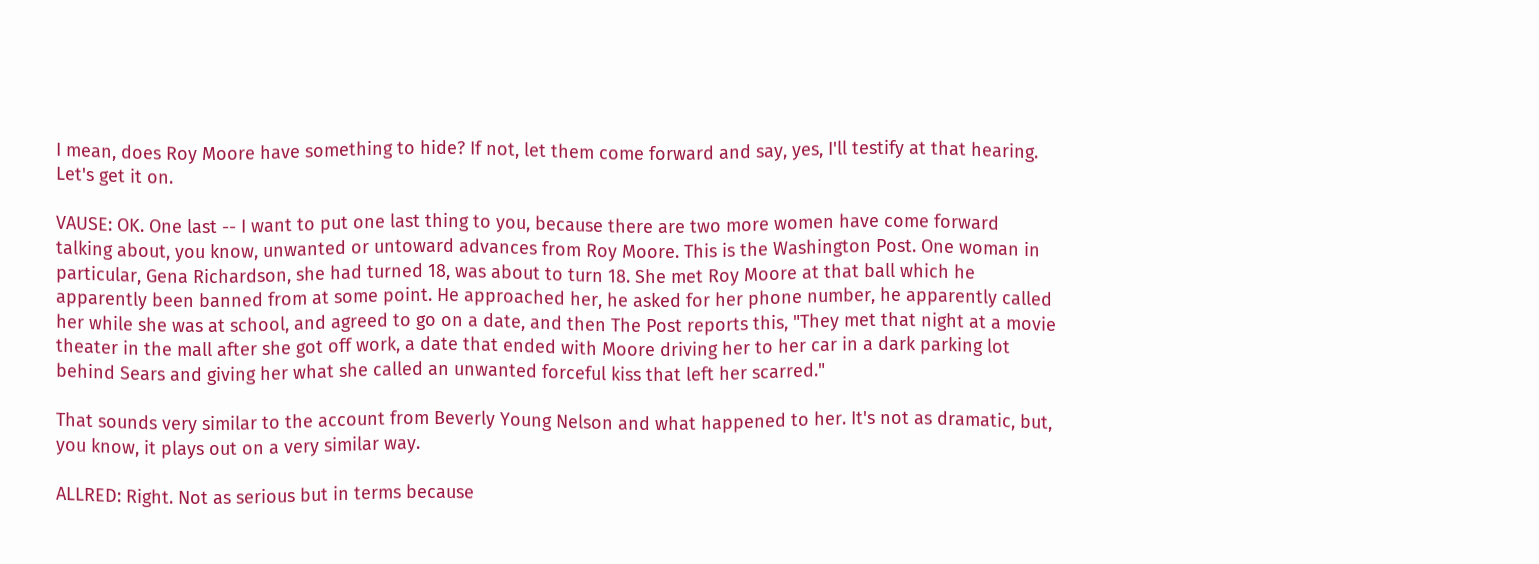I mean, does Roy Moore have something to hide? If not, let them come forward and say, yes, I'll testify at that hearing. Let's get it on.

VAUSE: OK. One last -- I want to put one last thing to you, because there are two more women have come forward talking about, you know, unwanted or untoward advances from Roy Moore. This is the Washington Post. One woman in particular, Gena Richardson, she had turned 18, was about to turn 18. She met Roy Moore at that ball which he apparently been banned from at some point. He approached her, he asked for her phone number, he apparently called her while she was at school, and agreed to go on a date, and then The Post reports this, "They met that night at a movie theater in the mall after she got off work, a date that ended with Moore driving her to her car in a dark parking lot behind Sears and giving her what she called an unwanted forceful kiss that left her scarred."

That sounds very similar to the account from Beverly Young Nelson and what happened to her. It's not as dramatic, but, you know, it plays out on a very similar way.

ALLRED: Right. Not as serious but in terms because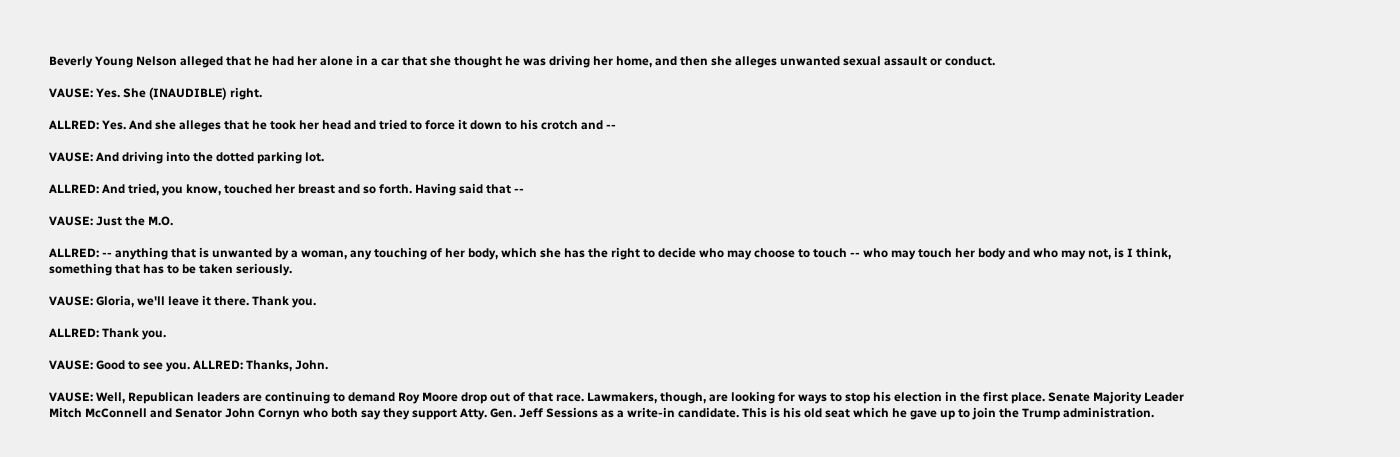Beverly Young Nelson alleged that he had her alone in a car that she thought he was driving her home, and then she alleges unwanted sexual assault or conduct.

VAUSE: Yes. She (INAUDIBLE) right.

ALLRED: Yes. And she alleges that he took her head and tried to force it down to his crotch and --

VAUSE: And driving into the dotted parking lot.

ALLRED: And tried, you know, touched her breast and so forth. Having said that --

VAUSE: Just the M.O.

ALLRED: -- anything that is unwanted by a woman, any touching of her body, which she has the right to decide who may choose to touch -- who may touch her body and who may not, is I think, something that has to be taken seriously.

VAUSE: Gloria, we'll leave it there. Thank you.

ALLRED: Thank you.

VAUSE: Good to see you. ALLRED: Thanks, John.

VAUSE: Well, Republican leaders are continuing to demand Roy Moore drop out of that race. Lawmakers, though, are looking for ways to stop his election in the first place. Senate Majority Leader Mitch McConnell and Senator John Cornyn who both say they support Atty. Gen. Jeff Sessions as a write-in candidate. This is his old seat which he gave up to join the Trump administration.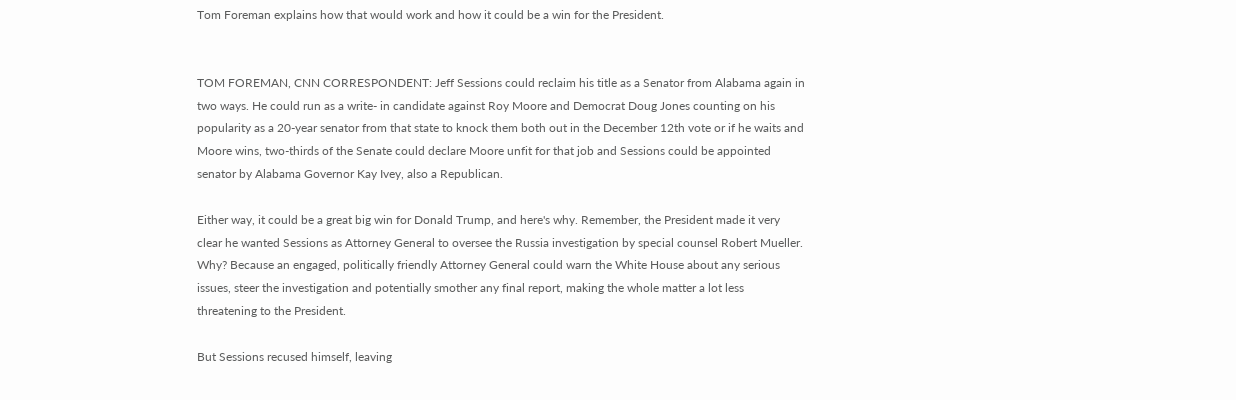Tom Foreman explains how that would work and how it could be a win for the President.


TOM FOREMAN, CNN CORRESPONDENT: Jeff Sessions could reclaim his title as a Senator from Alabama again in two ways. He could run as a write- in candidate against Roy Moore and Democrat Doug Jones counting on his popularity as a 20-year senator from that state to knock them both out in the December 12th vote or if he waits and Moore wins, two-thirds of the Senate could declare Moore unfit for that job and Sessions could be appointed senator by Alabama Governor Kay Ivey, also a Republican.

Either way, it could be a great big win for Donald Trump, and here's why. Remember, the President made it very clear he wanted Sessions as Attorney General to oversee the Russia investigation by special counsel Robert Mueller. Why? Because an engaged, politically friendly Attorney General could warn the White House about any serious issues, steer the investigation and potentially smother any final report, making the whole matter a lot less threatening to the President.

But Sessions recused himself, leaving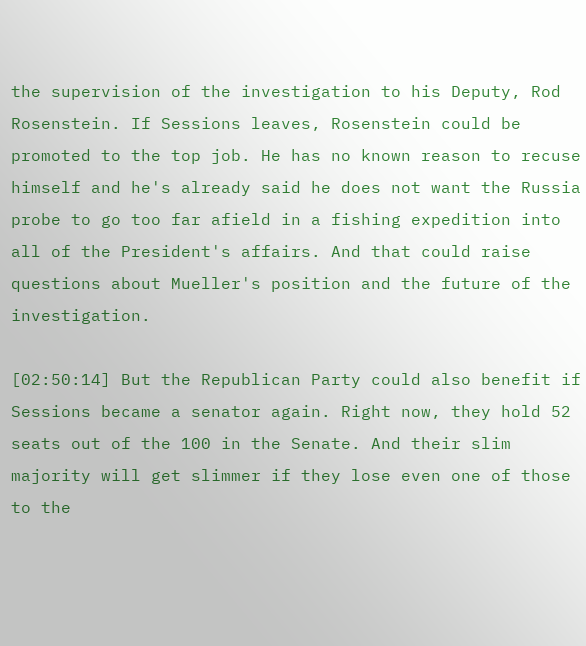the supervision of the investigation to his Deputy, Rod Rosenstein. If Sessions leaves, Rosenstein could be promoted to the top job. He has no known reason to recuse himself and he's already said he does not want the Russia probe to go too far afield in a fishing expedition into all of the President's affairs. And that could raise questions about Mueller's position and the future of the investigation.

[02:50:14] But the Republican Party could also benefit if Sessions became a senator again. Right now, they hold 52 seats out of the 100 in the Senate. And their slim majority will get slimmer if they lose even one of those to the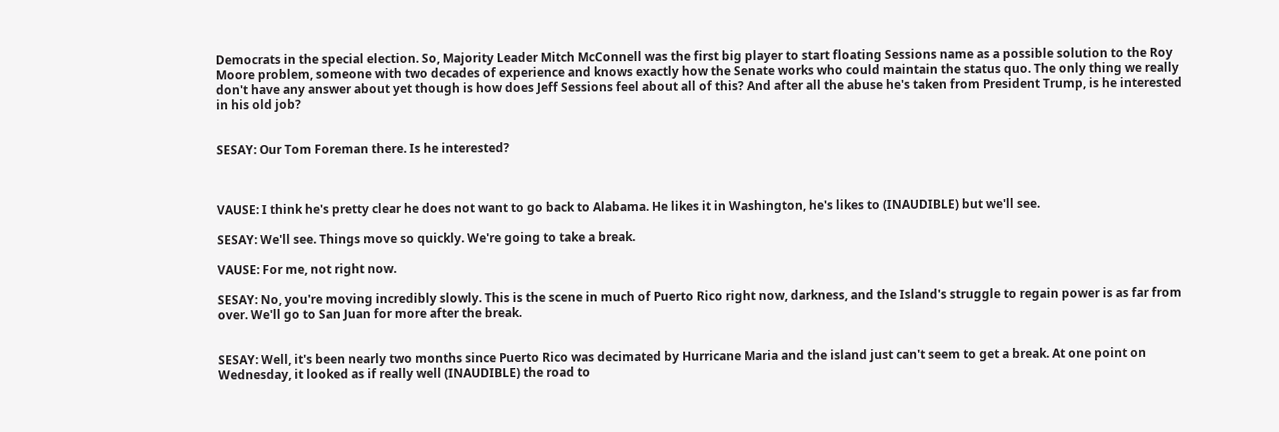Democrats in the special election. So, Majority Leader Mitch McConnell was the first big player to start floating Sessions name as a possible solution to the Roy Moore problem, someone with two decades of experience and knows exactly how the Senate works who could maintain the status quo. The only thing we really don't have any answer about yet though is how does Jeff Sessions feel about all of this? And after all the abuse he's taken from President Trump, is he interested in his old job?


SESAY: Our Tom Foreman there. Is he interested?



VAUSE: I think he's pretty clear he does not want to go back to Alabama. He likes it in Washington, he's likes to (INAUDIBLE) but we'll see.

SESAY: We'll see. Things move so quickly. We're going to take a break.

VAUSE: For me, not right now.

SESAY: No, you're moving incredibly slowly. This is the scene in much of Puerto Rico right now, darkness, and the Island's struggle to regain power is as far from over. We'll go to San Juan for more after the break.


SESAY: Well, it's been nearly two months since Puerto Rico was decimated by Hurricane Maria and the island just can't seem to get a break. At one point on Wednesday, it looked as if really well (INAUDIBLE) the road to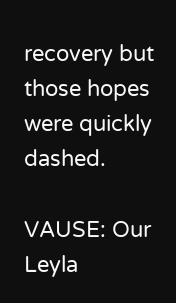recovery but those hopes were quickly dashed.

VAUSE: Our Leyla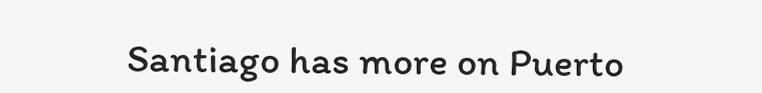Santiago has more on Puerto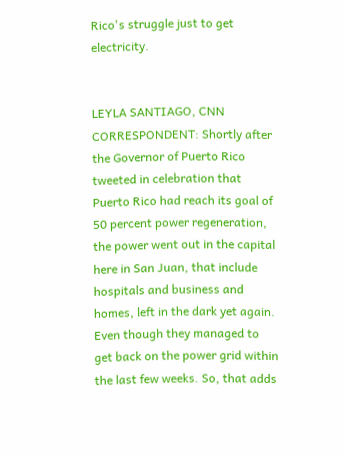Rico's struggle just to get electricity.


LEYLA SANTIAGO, CNN CORRESPONDENT: Shortly after the Governor of Puerto Rico tweeted in celebration that Puerto Rico had reach its goal of 50 percent power regeneration, the power went out in the capital here in San Juan, that include hospitals and business and homes, left in the dark yet again. Even though they managed to get back on the power grid within the last few weeks. So, that adds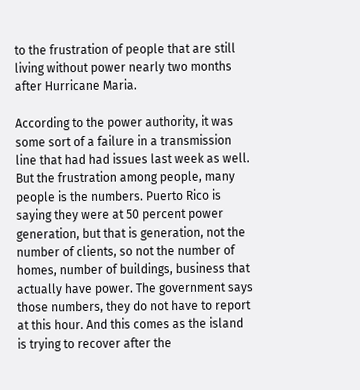to the frustration of people that are still living without power nearly two months after Hurricane Maria.

According to the power authority, it was some sort of a failure in a transmission line that had had issues last week as well. But the frustration among people, many people is the numbers. Puerto Rico is saying they were at 50 percent power generation, but that is generation, not the number of clients, so not the number of homes, number of buildings, business that actually have power. The government says those numbers, they do not have to report at this hour. And this comes as the island is trying to recover after the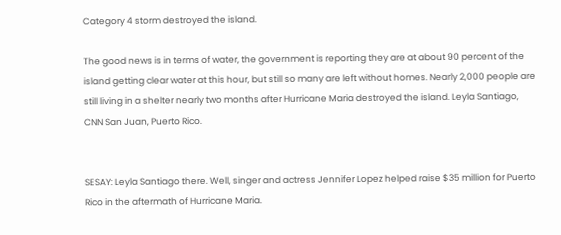Category 4 storm destroyed the island.

The good news is in terms of water, the government is reporting they are at about 90 percent of the island getting clear water at this hour, but still so many are left without homes. Nearly 2,000 people are still living in a shelter nearly two months after Hurricane Maria destroyed the island. Leyla Santiago, CNN San Juan, Puerto Rico.


SESAY: Leyla Santiago there. Well, singer and actress Jennifer Lopez helped raise $35 million for Puerto Rico in the aftermath of Hurricane Maria.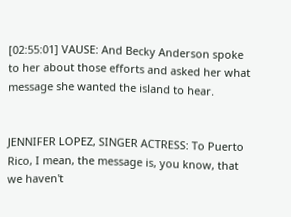[02:55:01] VAUSE: And Becky Anderson spoke to her about those efforts and asked her what message she wanted the island to hear.


JENNIFER LOPEZ, SINGER ACTRESS: To Puerto Rico, I mean, the message is, you know, that we haven't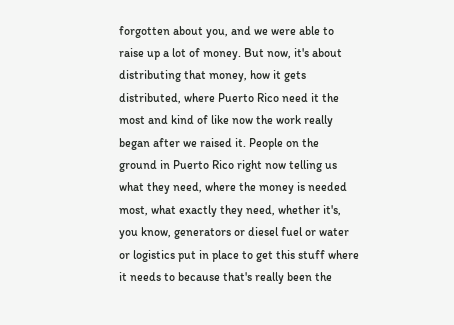forgotten about you, and we were able to raise up a lot of money. But now, it's about distributing that money, how it gets distributed, where Puerto Rico need it the most and kind of like now the work really began after we raised it. People on the ground in Puerto Rico right now telling us what they need, where the money is needed most, what exactly they need, whether it's, you know, generators or diesel fuel or water or logistics put in place to get this stuff where it needs to because that's really been the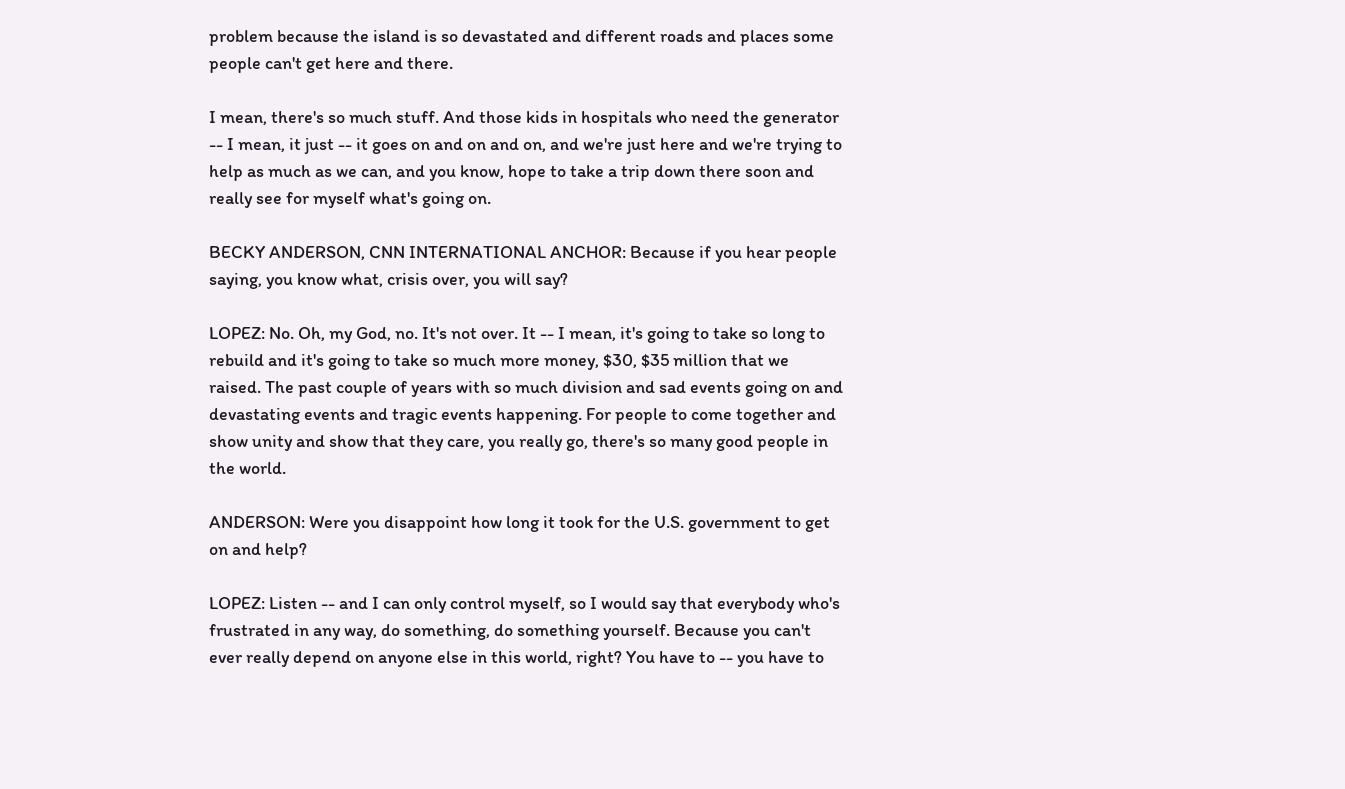problem because the island is so devastated and different roads and places some people can't get here and there.

I mean, there's so much stuff. And those kids in hospitals who need the generator -- I mean, it just -- it goes on and on and on, and we're just here and we're trying to help as much as we can, and you know, hope to take a trip down there soon and really see for myself what's going on.

BECKY ANDERSON, CNN INTERNATIONAL ANCHOR: Because if you hear people saying, you know what, crisis over, you will say?

LOPEZ: No. Oh, my God, no. It's not over. It -- I mean, it's going to take so long to rebuild and it's going to take so much more money, $30, $35 million that we raised. The past couple of years with so much division and sad events going on and devastating events and tragic events happening. For people to come together and show unity and show that they care, you really go, there's so many good people in the world.

ANDERSON: Were you disappoint how long it took for the U.S. government to get on and help?

LOPEZ: Listen -- and I can only control myself, so I would say that everybody who's frustrated in any way, do something, do something yourself. Because you can't ever really depend on anyone else in this world, right? You have to -- you have to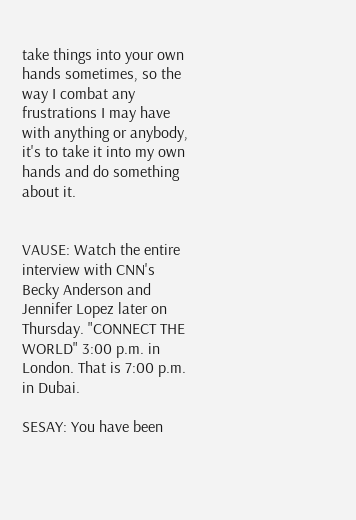take things into your own hands sometimes, so the way I combat any frustrations I may have with anything or anybody, it's to take it into my own hands and do something about it.


VAUSE: Watch the entire interview with CNN's Becky Anderson and Jennifer Lopez later on Thursday. "CONNECT THE WORLD" 3:00 p.m. in London. That is 7:00 p.m. in Dubai.

SESAY: You have been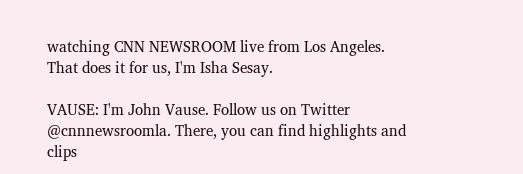watching CNN NEWSROOM live from Los Angeles. That does it for us, I'm Isha Sesay.

VAUSE: I'm John Vause. Follow us on Twitter @cnnnewsroomla. There, you can find highlights and clips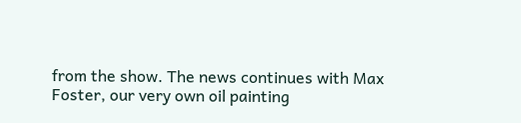from the show. The news continues with Max Foster, our very own oil painting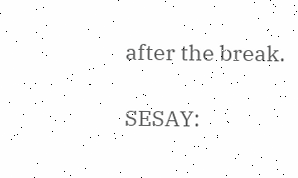after the break.

SESAY: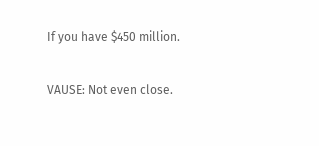If you have $450 million.

VAUSE: Not even close.